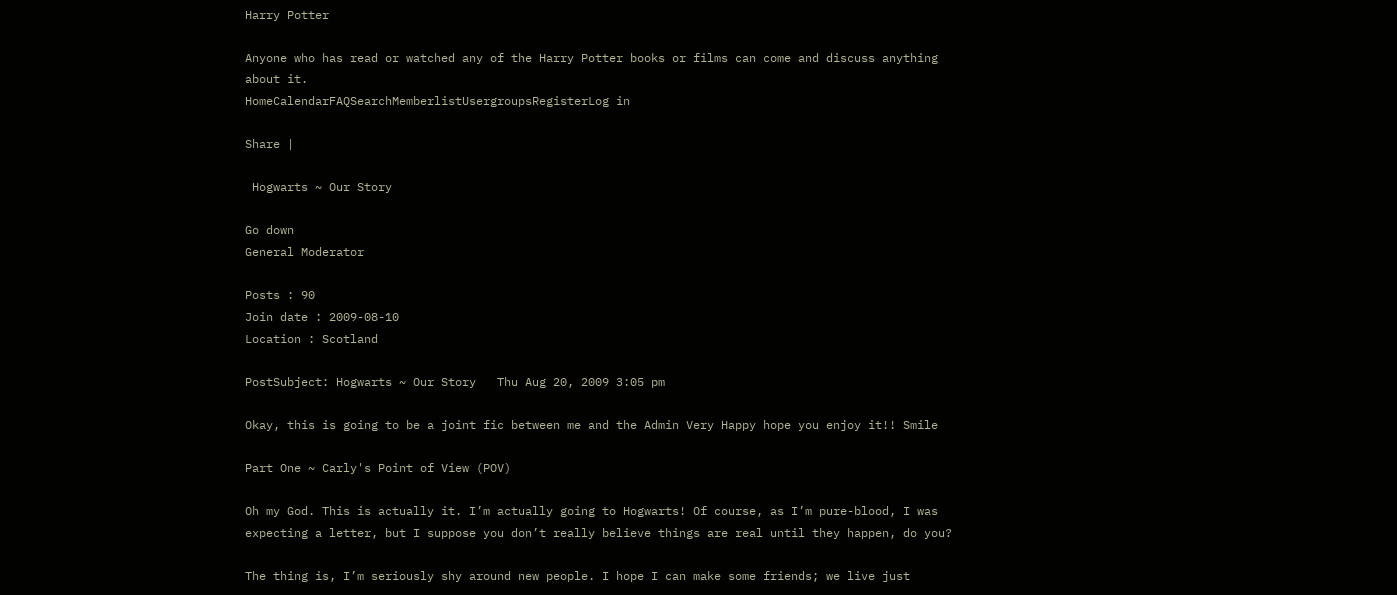Harry Potter

Anyone who has read or watched any of the Harry Potter books or films can come and discuss anything about it.
HomeCalendarFAQSearchMemberlistUsergroupsRegisterLog in

Share |

 Hogwarts ~ Our Story

Go down
General Moderator

Posts : 90
Join date : 2009-08-10
Location : Scotland

PostSubject: Hogwarts ~ Our Story   Thu Aug 20, 2009 3:05 pm

Okay, this is going to be a joint fic between me and the Admin Very Happy hope you enjoy it!! Smile

Part One ~ Carly's Point of View (POV)

Oh my God. This is actually it. I’m actually going to Hogwarts! Of course, as I’m pure-blood, I was expecting a letter, but I suppose you don’t really believe things are real until they happen, do you?

The thing is, I’m seriously shy around new people. I hope I can make some friends; we live just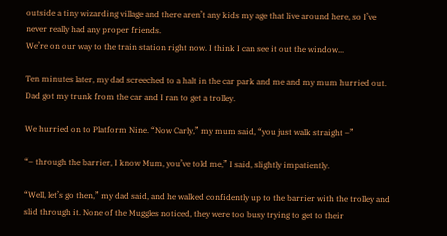outside a tiny wizarding village and there aren’t any kids my age that live around here, so I’ve never really had any proper friends.
We’re on our way to the train station right now. I think I can see it out the window...

Ten minutes later, my dad screeched to a halt in the car park and me and my mum hurried out. Dad got my trunk from the car and I ran to get a trolley.

We hurried on to Platform Nine. “Now Carly,” my mum said, “you just walk straight –”

“– through the barrier, I know Mum, you’ve told me,” I said, slightly impatiently.

“Well, let’s go then,” my dad said, and he walked confidently up to the barrier with the trolley and slid through it. None of the Muggles noticed, they were too busy trying to get to their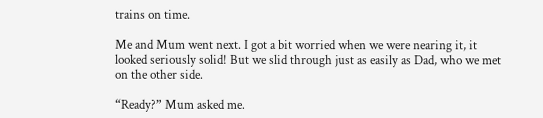trains on time.

Me and Mum went next. I got a bit worried when we were nearing it, it looked seriously solid! But we slid through just as easily as Dad, who we met on the other side.

“Ready?” Mum asked me.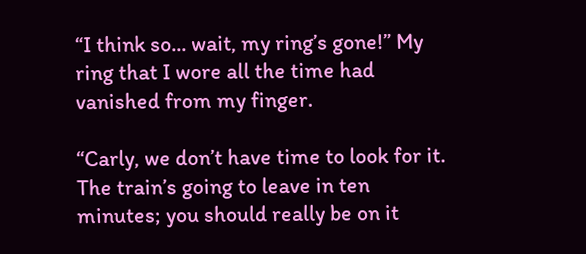“I think so... wait, my ring’s gone!” My ring that I wore all the time had vanished from my finger.

“Carly, we don’t have time to look for it. The train’s going to leave in ten minutes; you should really be on it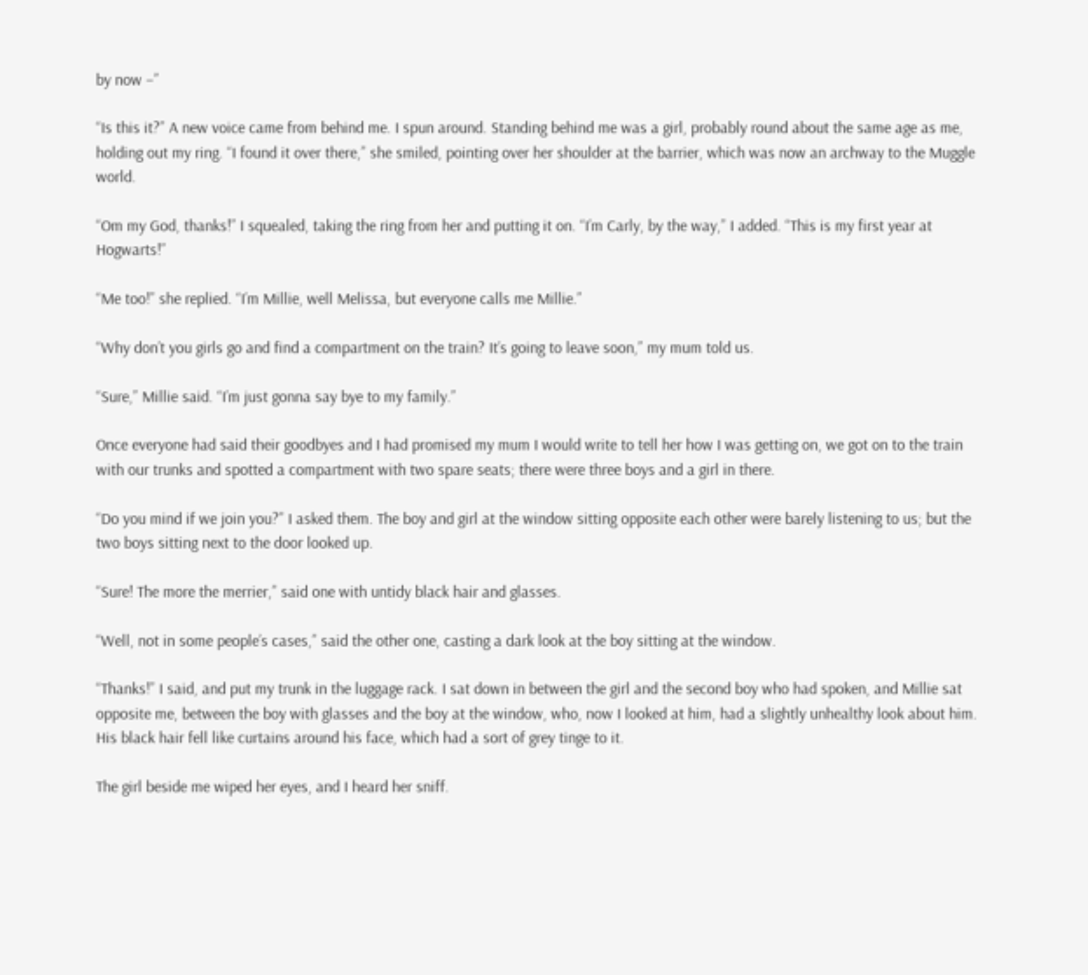by now –”

“Is this it?” A new voice came from behind me. I spun around. Standing behind me was a girl, probably round about the same age as me, holding out my ring. “I found it over there,” she smiled, pointing over her shoulder at the barrier, which was now an archway to the Muggle world.

“Om my God, thanks!” I squealed, taking the ring from her and putting it on. “I’m Carly, by the way,” I added. “This is my first year at Hogwarts!”

“Me too!” she replied. “I’m Millie, well Melissa, but everyone calls me Millie.”

“Why don’t you girls go and find a compartment on the train? It’s going to leave soon,” my mum told us.

“Sure,” Millie said. “I’m just gonna say bye to my family.”

Once everyone had said their goodbyes and I had promised my mum I would write to tell her how I was getting on, we got on to the train with our trunks and spotted a compartment with two spare seats; there were three boys and a girl in there.

“Do you mind if we join you?” I asked them. The boy and girl at the window sitting opposite each other were barely listening to us; but the two boys sitting next to the door looked up.

“Sure! The more the merrier,” said one with untidy black hair and glasses.

“Well, not in some people’s cases,” said the other one, casting a dark look at the boy sitting at the window.

“Thanks!” I said, and put my trunk in the luggage rack. I sat down in between the girl and the second boy who had spoken, and Millie sat opposite me, between the boy with glasses and the boy at the window, who, now I looked at him, had a slightly unhealthy look about him. His black hair fell like curtains around his face, which had a sort of grey tinge to it.

The girl beside me wiped her eyes, and I heard her sniff.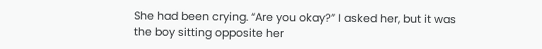She had been crying. “Are you okay?” I asked her, but it was the boy sitting opposite her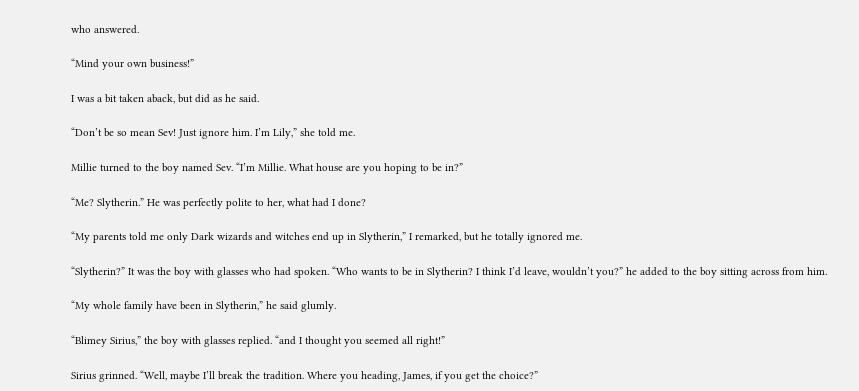who answered.

“Mind your own business!”

I was a bit taken aback, but did as he said.

“Don’t be so mean Sev! Just ignore him. I’m Lily,” she told me.

Millie turned to the boy named Sev. “I’m Millie. What house are you hoping to be in?”

“Me? Slytherin.” He was perfectly polite to her, what had I done?

“My parents told me only Dark wizards and witches end up in Slytherin,” I remarked, but he totally ignored me.

“Slytherin?” It was the boy with glasses who had spoken. “Who wants to be in Slytherin? I think I’d leave, wouldn’t you?” he added to the boy sitting across from him.

“My whole family have been in Slytherin,” he said glumly.

“Blimey Sirius,” the boy with glasses replied. “and I thought you seemed all right!”

Sirius grinned. “Well, maybe I’ll break the tradition. Where you heading, James, if you get the choice?”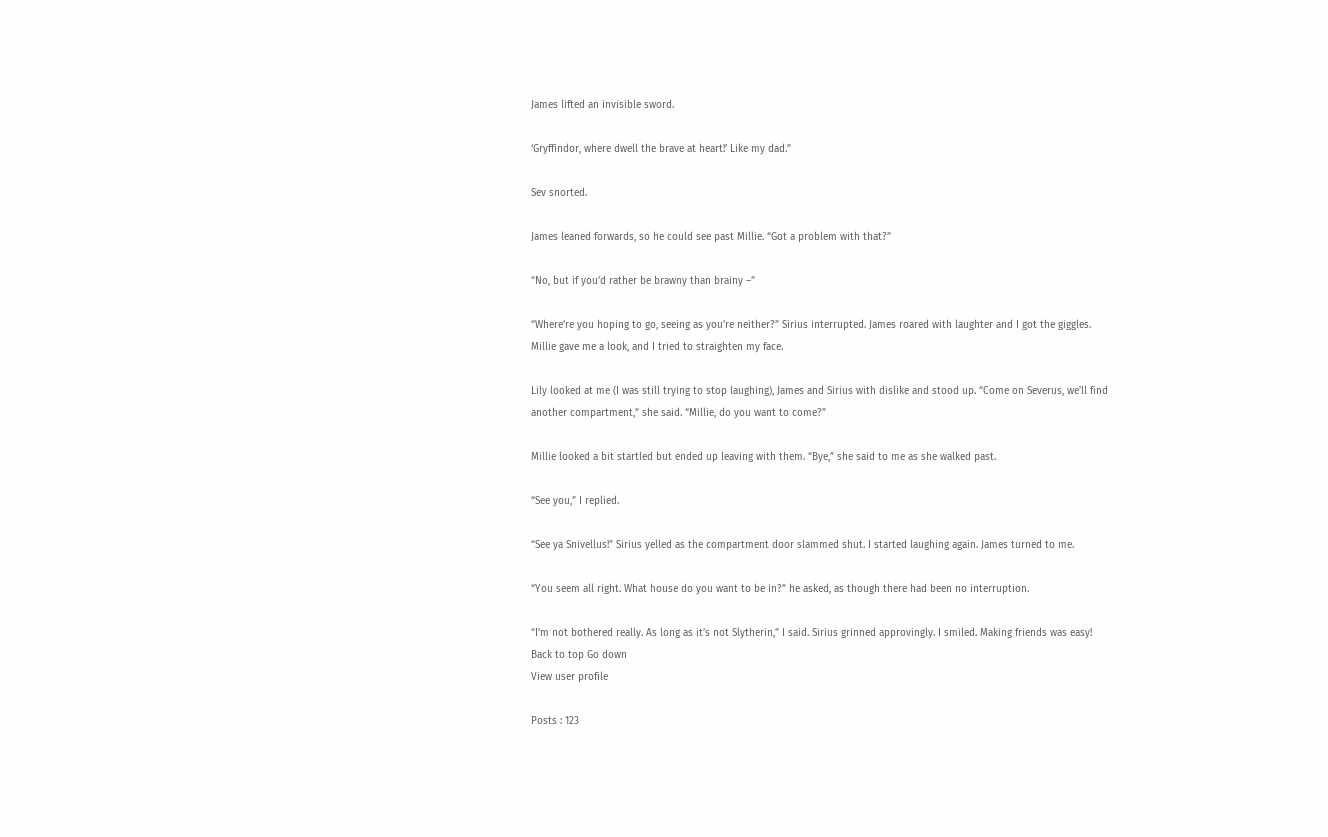James lifted an invisible sword.

‘Gryffindor, where dwell the brave at heart!’ Like my dad.”

Sev snorted.

James leaned forwards, so he could see past Millie. “Got a problem with that?”

“No, but if you’d rather be brawny than brainy –”

“Where’re you hoping to go, seeing as you’re neither?” Sirius interrupted. James roared with laughter and I got the giggles. Millie gave me a look, and I tried to straighten my face.

Lily looked at me (I was still trying to stop laughing), James and Sirius with dislike and stood up. “Come on Severus, we’ll find another compartment,” she said. “Millie, do you want to come?”

Millie looked a bit startled but ended up leaving with them. “Bye,” she said to me as she walked past.

“See you,” I replied.

“See ya Snivellus!” Sirius yelled as the compartment door slammed shut. I started laughing again. James turned to me.

“You seem all right. What house do you want to be in?” he asked, as though there had been no interruption.

“I’m not bothered really. As long as it’s not Slytherin,” I said. Sirius grinned approvingly. I smiled. Making friends was easy!
Back to top Go down
View user profile

Posts : 123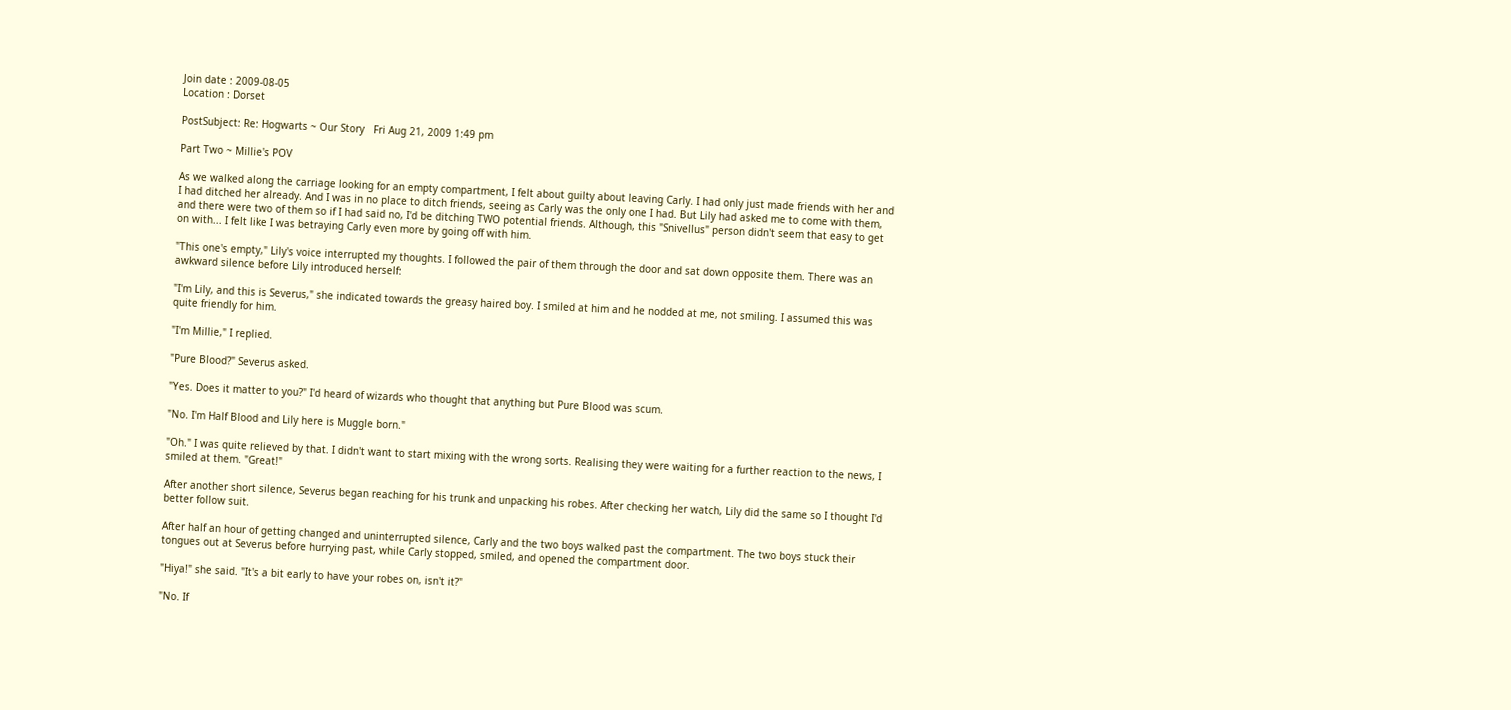Join date : 2009-08-05
Location : Dorset

PostSubject: Re: Hogwarts ~ Our Story   Fri Aug 21, 2009 1:49 pm

Part Two ~ Millie's POV

As we walked along the carriage looking for an empty compartment, I felt about guilty about leaving Carly. I had only just made friends with her and I had ditched her already. And I was in no place to ditch friends, seeing as Carly was the only one I had. But Lily had asked me to come with them, and there were two of them so if I had said no, I'd be ditching TWO potential friends. Although, this "Snivellus" person didn't seem that easy to get on with... I felt like I was betraying Carly even more by going off with him.

"This one's empty," Lily's voice interrupted my thoughts. I followed the pair of them through the door and sat down opposite them. There was an awkward silence before Lily introduced herself:

"I'm Lily, and this is Severus," she indicated towards the greasy haired boy. I smiled at him and he nodded at me, not smiling. I assumed this was quite friendly for him.

"I'm Millie," I replied.

"Pure Blood?" Severus asked.

"Yes. Does it matter to you?" I'd heard of wizards who thought that anything but Pure Blood was scum.

"No. I'm Half Blood and Lily here is Muggle born."

"Oh." I was quite relieved by that. I didn't want to start mixing with the wrong sorts. Realising they were waiting for a further reaction to the news, I smiled at them. "Great!"

After another short silence, Severus began reaching for his trunk and unpacking his robes. After checking her watch, Lily did the same so I thought I'd better follow suit.

After half an hour of getting changed and uninterrupted silence, Carly and the two boys walked past the compartment. The two boys stuck their tongues out at Severus before hurrying past, while Carly stopped, smiled, and opened the compartment door.

"Hiya!" she said. "It's a bit early to have your robes on, isn't it?"

"No. If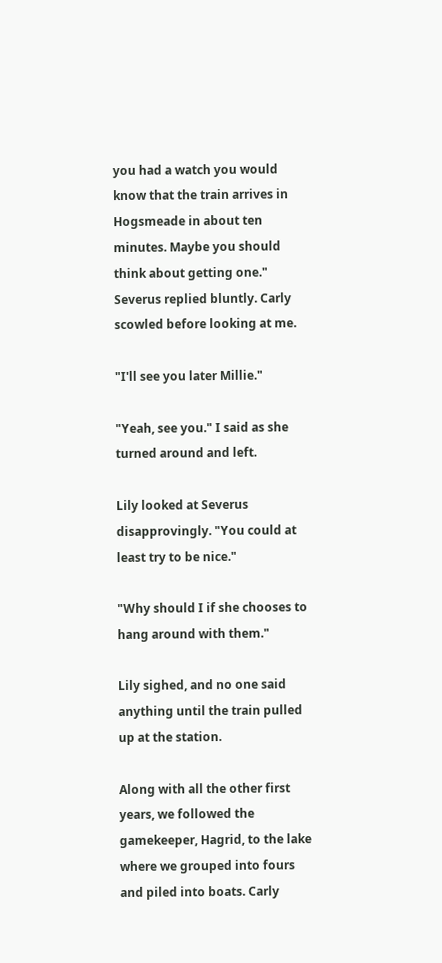you had a watch you would know that the train arrives in Hogsmeade in about ten minutes. Maybe you should think about getting one." Severus replied bluntly. Carly scowled before looking at me.

"I'll see you later Millie."

"Yeah, see you." I said as she turned around and left.

Lily looked at Severus disapprovingly. "You could at least try to be nice."

"Why should I if she chooses to hang around with them."

Lily sighed, and no one said anything until the train pulled up at the station.

Along with all the other first years, we followed the gamekeeper, Hagrid, to the lake where we grouped into fours and piled into boats. Carly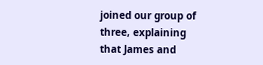joined our group of three, explaining that James and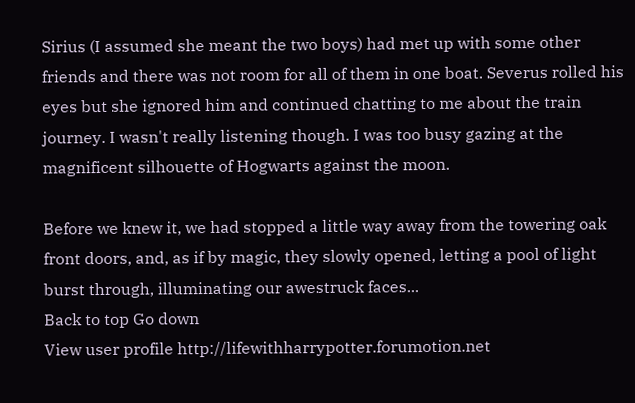Sirius (I assumed she meant the two boys) had met up with some other friends and there was not room for all of them in one boat. Severus rolled his eyes but she ignored him and continued chatting to me about the train journey. I wasn't really listening though. I was too busy gazing at the magnificent silhouette of Hogwarts against the moon.

Before we knew it, we had stopped a little way away from the towering oak front doors, and, as if by magic, they slowly opened, letting a pool of light burst through, illuminating our awestruck faces...
Back to top Go down
View user profile http://lifewithharrypotter.forumotion.net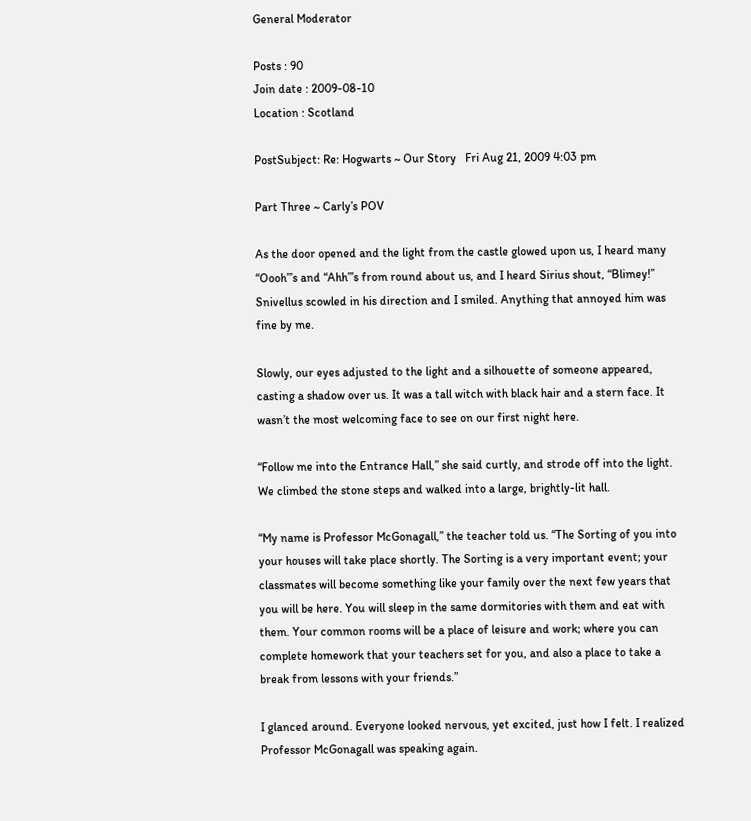General Moderator

Posts : 90
Join date : 2009-08-10
Location : Scotland

PostSubject: Re: Hogwarts ~ Our Story   Fri Aug 21, 2009 4:03 pm

Part Three ~ Carly’s POV

As the door opened and the light from the castle glowed upon us, I heard many “Oooh”’s and “Ahh”’s from round about us, and I heard Sirius shout, “Blimey!” Snivellus scowled in his direction and I smiled. Anything that annoyed him was fine by me.

Slowly, our eyes adjusted to the light and a silhouette of someone appeared, casting a shadow over us. It was a tall witch with black hair and a stern face. It wasn’t the most welcoming face to see on our first night here.

“Follow me into the Entrance Hall,” she said curtly, and strode off into the light. We climbed the stone steps and walked into a large, brightly-lit hall.

“My name is Professor McGonagall,” the teacher told us. “The Sorting of you into your houses will take place shortly. The Sorting is a very important event; your classmates will become something like your family over the next few years that you will be here. You will sleep in the same dormitories with them and eat with them. Your common rooms will be a place of leisure and work; where you can complete homework that your teachers set for you, and also a place to take a break from lessons with your friends.”

I glanced around. Everyone looked nervous, yet excited, just how I felt. I realized Professor McGonagall was speaking again.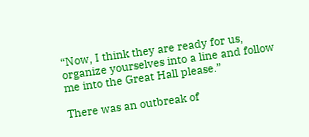“Now, I think they are ready for us, organize yourselves into a line and follow me into the Great Hall please.”

There was an outbreak of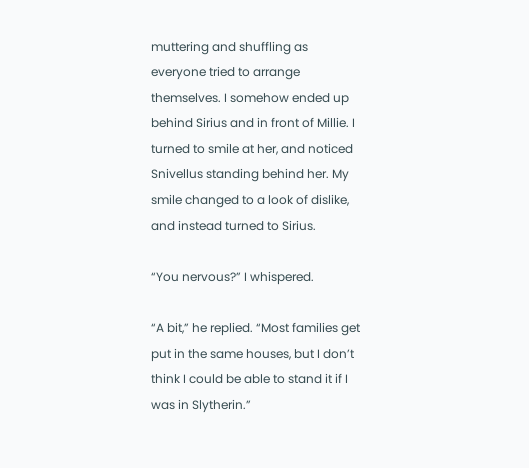muttering and shuffling as everyone tried to arrange themselves. I somehow ended up behind Sirius and in front of Millie. I turned to smile at her, and noticed Snivellus standing behind her. My smile changed to a look of dislike, and instead turned to Sirius.

“You nervous?” I whispered.

“A bit,” he replied. “Most families get put in the same houses, but I don’t think I could be able to stand it if I was in Slytherin.”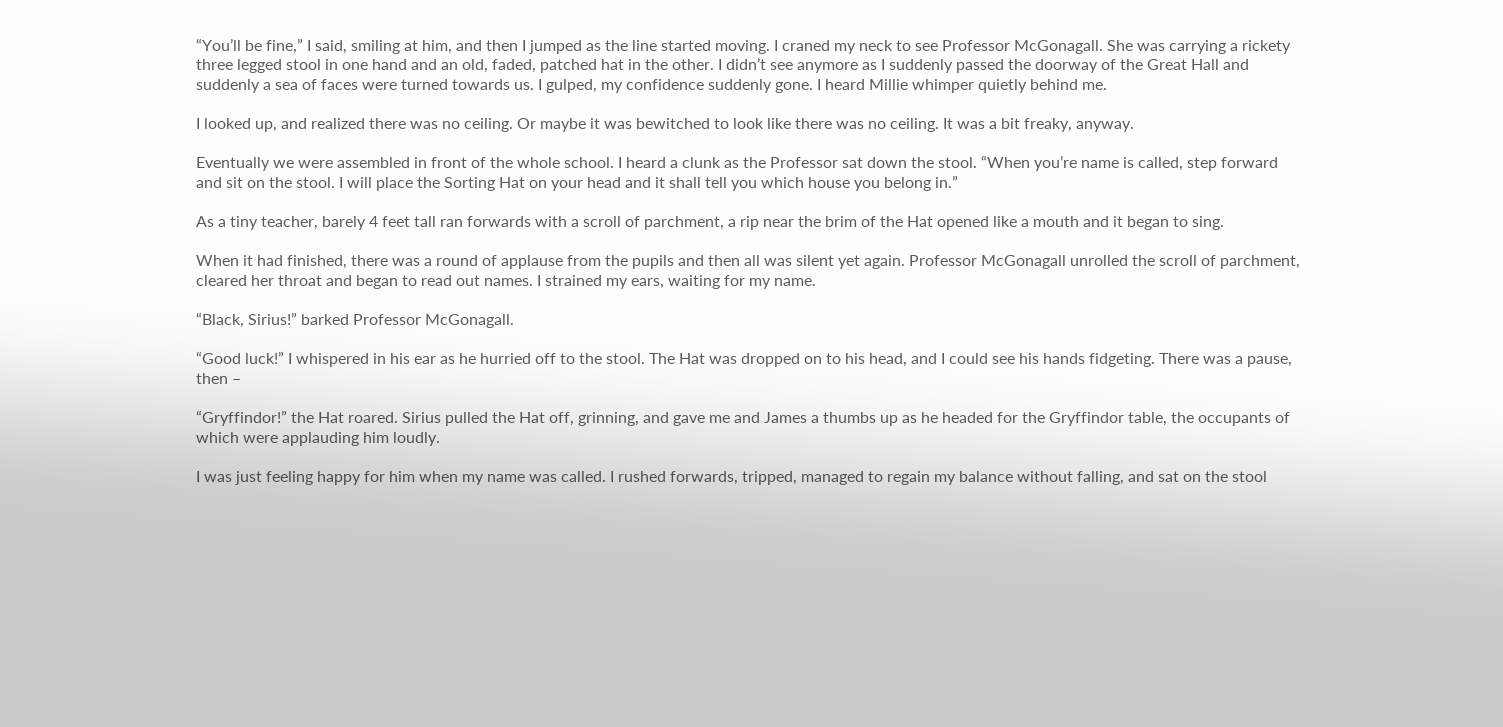“You’ll be fine,” I said, smiling at him, and then I jumped as the line started moving. I craned my neck to see Professor McGonagall. She was carrying a rickety three legged stool in one hand and an old, faded, patched hat in the other. I didn’t see anymore as I suddenly passed the doorway of the Great Hall and suddenly a sea of faces were turned towards us. I gulped, my confidence suddenly gone. I heard Millie whimper quietly behind me.

I looked up, and realized there was no ceiling. Or maybe it was bewitched to look like there was no ceiling. It was a bit freaky, anyway.

Eventually we were assembled in front of the whole school. I heard a clunk as the Professor sat down the stool. “When you’re name is called, step forward and sit on the stool. I will place the Sorting Hat on your head and it shall tell you which house you belong in.”

As a tiny teacher, barely 4 feet tall ran forwards with a scroll of parchment, a rip near the brim of the Hat opened like a mouth and it began to sing.

When it had finished, there was a round of applause from the pupils and then all was silent yet again. Professor McGonagall unrolled the scroll of parchment, cleared her throat and began to read out names. I strained my ears, waiting for my name.

“Black, Sirius!” barked Professor McGonagall.

“Good luck!” I whispered in his ear as he hurried off to the stool. The Hat was dropped on to his head, and I could see his hands fidgeting. There was a pause, then –

“Gryffindor!” the Hat roared. Sirius pulled the Hat off, grinning, and gave me and James a thumbs up as he headed for the Gryffindor table, the occupants of which were applauding him loudly.

I was just feeling happy for him when my name was called. I rushed forwards, tripped, managed to regain my balance without falling, and sat on the stool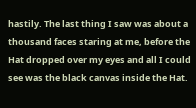hastily. The last thing I saw was about a thousand faces staring at me, before the Hat dropped over my eyes and all I could see was the black canvas inside the Hat.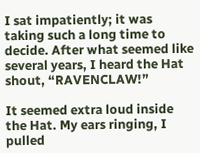I sat impatiently; it was taking such a long time to decide. After what seemed like several years, I heard the Hat shout, “RAVENCLAW!”

It seemed extra loud inside the Hat. My ears ringing, I pulled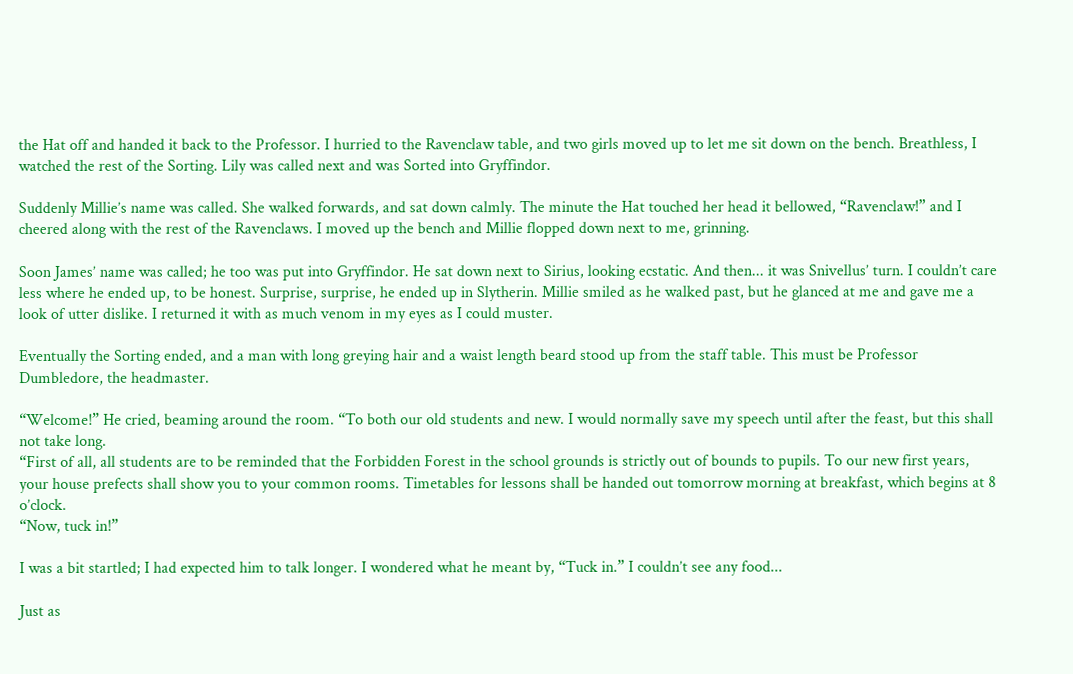the Hat off and handed it back to the Professor. I hurried to the Ravenclaw table, and two girls moved up to let me sit down on the bench. Breathless, I watched the rest of the Sorting. Lily was called next and was Sorted into Gryffindor.

Suddenly Millie’s name was called. She walked forwards, and sat down calmly. The minute the Hat touched her head it bellowed, “Ravenclaw!” and I cheered along with the rest of the Ravenclaws. I moved up the bench and Millie flopped down next to me, grinning.

Soon James’ name was called; he too was put into Gryffindor. He sat down next to Sirius, looking ecstatic. And then... it was Snivellus’ turn. I couldn’t care less where he ended up, to be honest. Surprise, surprise, he ended up in Slytherin. Millie smiled as he walked past, but he glanced at me and gave me a look of utter dislike. I returned it with as much venom in my eyes as I could muster.

Eventually the Sorting ended, and a man with long greying hair and a waist length beard stood up from the staff table. This must be Professor Dumbledore, the headmaster.

“Welcome!” He cried, beaming around the room. “To both our old students and new. I would normally save my speech until after the feast, but this shall not take long.
“First of all, all students are to be reminded that the Forbidden Forest in the school grounds is strictly out of bounds to pupils. To our new first years, your house prefects shall show you to your common rooms. Timetables for lessons shall be handed out tomorrow morning at breakfast, which begins at 8 o’clock.
“Now, tuck in!”

I was a bit startled; I had expected him to talk longer. I wondered what he meant by, “Tuck in.” I couldn’t see any food...

Just as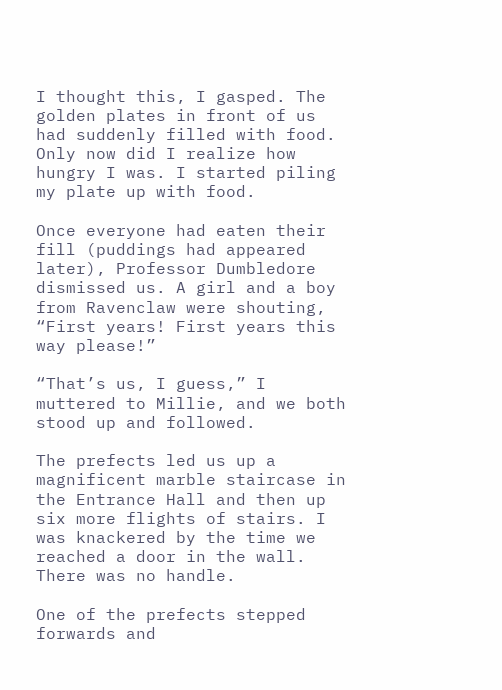I thought this, I gasped. The golden plates in front of us had suddenly filled with food. Only now did I realize how hungry I was. I started piling my plate up with food.

Once everyone had eaten their fill (puddings had appeared later), Professor Dumbledore dismissed us. A girl and a boy from Ravenclaw were shouting, “First years! First years this way please!”

“That’s us, I guess,” I muttered to Millie, and we both stood up and followed.

The prefects led us up a magnificent marble staircase in the Entrance Hall and then up six more flights of stairs. I was knackered by the time we reached a door in the wall. There was no handle.

One of the prefects stepped forwards and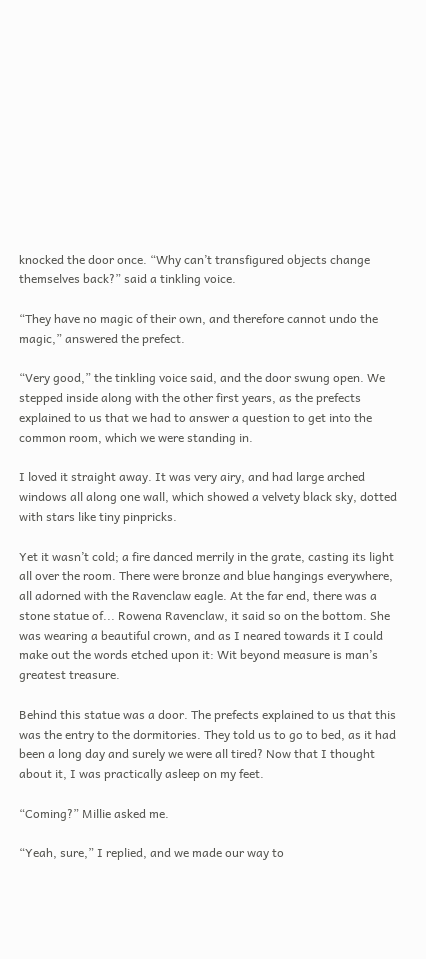knocked the door once. “Why can’t transfigured objects change themselves back?” said a tinkling voice.

“They have no magic of their own, and therefore cannot undo the magic,” answered the prefect.

“Very good,” the tinkling voice said, and the door swung open. We stepped inside along with the other first years, as the prefects explained to us that we had to answer a question to get into the common room, which we were standing in.

I loved it straight away. It was very airy, and had large arched windows all along one wall, which showed a velvety black sky, dotted with stars like tiny pinpricks.

Yet it wasn’t cold; a fire danced merrily in the grate, casting its light all over the room. There were bronze and blue hangings everywhere, all adorned with the Ravenclaw eagle. At the far end, there was a stone statue of... Rowena Ravenclaw, it said so on the bottom. She was wearing a beautiful crown, and as I neared towards it I could make out the words etched upon it: Wit beyond measure is man’s greatest treasure.

Behind this statue was a door. The prefects explained to us that this was the entry to the dormitories. They told us to go to bed, as it had been a long day and surely we were all tired? Now that I thought about it, I was practically asleep on my feet.

“Coming?” Millie asked me.

“Yeah, sure,” I replied, and we made our way to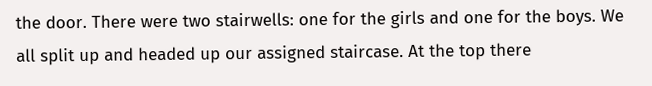the door. There were two stairwells: one for the girls and one for the boys. We all split up and headed up our assigned staircase. At the top there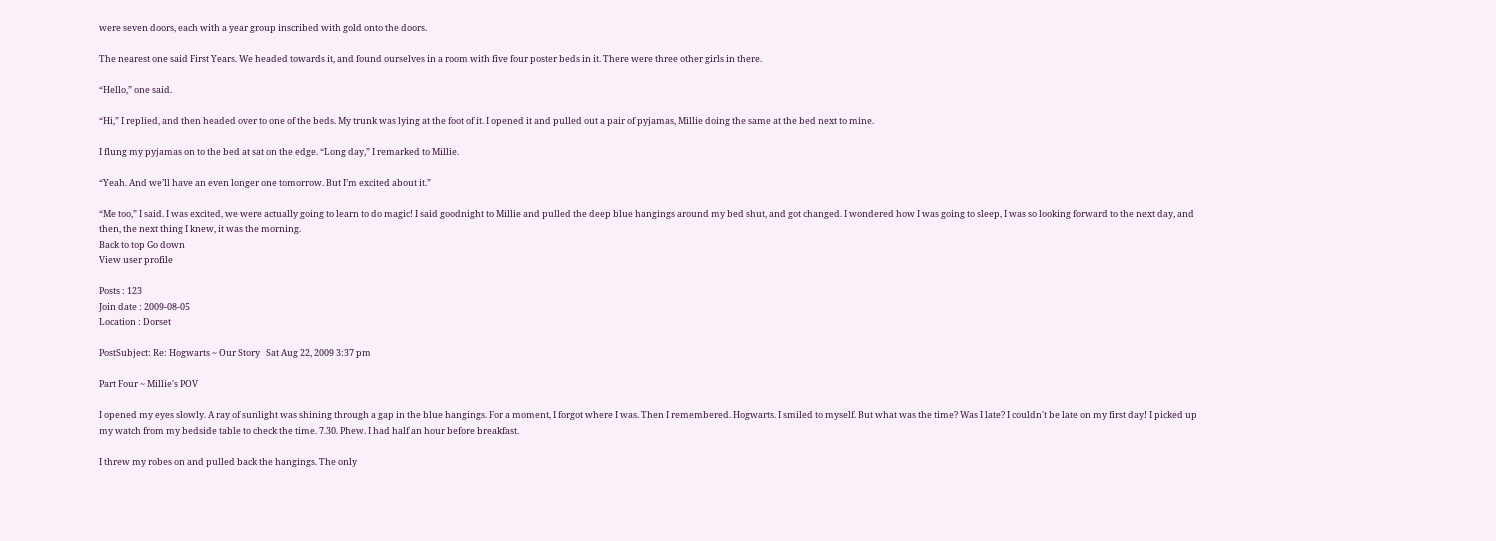were seven doors, each with a year group inscribed with gold onto the doors.

The nearest one said First Years. We headed towards it, and found ourselves in a room with five four poster beds in it. There were three other girls in there.

“Hello,” one said.

“Hi,” I replied, and then headed over to one of the beds. My trunk was lying at the foot of it. I opened it and pulled out a pair of pyjamas, Millie doing the same at the bed next to mine.

I flung my pyjamas on to the bed at sat on the edge. “Long day,” I remarked to Millie.

“Yeah. And we’ll have an even longer one tomorrow. But I’m excited about it.”

“Me too,” I said. I was excited, we were actually going to learn to do magic! I said goodnight to Millie and pulled the deep blue hangings around my bed shut, and got changed. I wondered how I was going to sleep, I was so looking forward to the next day, and then, the next thing I knew, it was the morning.
Back to top Go down
View user profile

Posts : 123
Join date : 2009-08-05
Location : Dorset

PostSubject: Re: Hogwarts ~ Our Story   Sat Aug 22, 2009 3:37 pm

Part Four ~ Millie's POV

I opened my eyes slowly. A ray of sunlight was shining through a gap in the blue hangings. For a moment, I forgot where I was. Then I remembered. Hogwarts. I smiled to myself. But what was the time? Was I late? I couldn't be late on my first day! I picked up my watch from my bedside table to check the time. 7.30. Phew. I had half an hour before breakfast.

I threw my robes on and pulled back the hangings. The only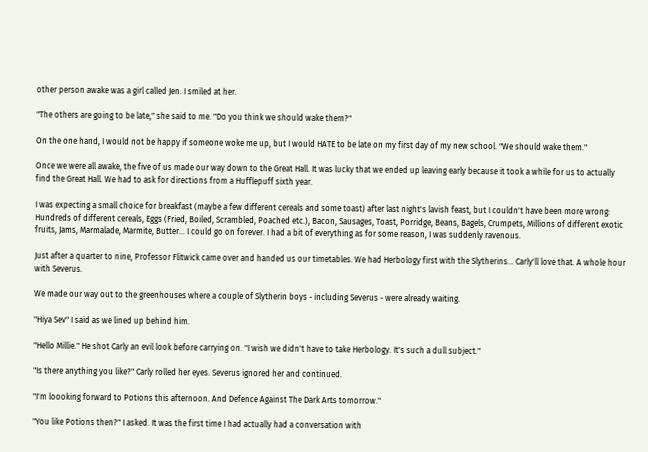other person awake was a girl called Jen. I smiled at her.

"The others are going to be late," she said to me. "Do you think we should wake them?"

On the one hand, I would not be happy if someone woke me up, but I would HATE to be late on my first day of my new school. "We should wake them."

Once we were all awake, the five of us made our way down to the Great Hall. It was lucky that we ended up leaving early because it took a while for us to actually find the Great Hall. We had to ask for directions from a Hufflepuff sixth year.

I was expecting a small choice for breakfast (maybe a few different cereals and some toast) after last night's lavish feast, but I couldn't have been more wrong: Hundreds of different cereals, Eggs (Fried, Boiled, Scrambled, Poached etc.), Bacon, Sausages, Toast, Porridge, Beans, Bagels, Crumpets, Millions of different exotic fruits, Jams, Marmalade, Marmite, Butter... I could go on forever. I had a bit of everything as for some reason, I was suddenly ravenous.

Just after a quarter to nine, Professor Flitwick came over and handed us our timetables. We had Herbology first with the Slytherins... Carly'll love that. A whole hour with Severus.

We made our way out to the greenhouses where a couple of Slytherin boys - including Severus - were already waiting.

"Hiya Sev" I said as we lined up behind him.

"Hello Millie." He shot Carly an evil look before carrying on. "I wish we didn't have to take Herbology. It's such a dull subject."

"Is there anything you like?" Carly rolled her eyes. Severus ignored her and continued.

"I'm loooking forward to Potions this afternoon. And Defence Against The Dark Arts tomorrow."

"You like Potions then?" I asked. It was the first time I had actually had a conversation with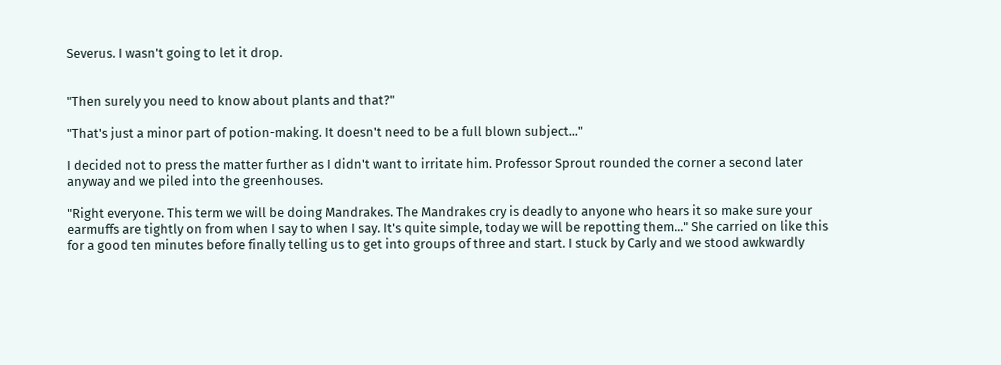Severus. I wasn't going to let it drop.


"Then surely you need to know about plants and that?"

"That's just a minor part of potion-making. It doesn't need to be a full blown subject..."

I decided not to press the matter further as I didn't want to irritate him. Professor Sprout rounded the corner a second later anyway and we piled into the greenhouses.

"Right everyone. This term we will be doing Mandrakes. The Mandrakes cry is deadly to anyone who hears it so make sure your earmuffs are tightly on from when I say to when I say. It's quite simple, today we will be repotting them..." She carried on like this for a good ten minutes before finally telling us to get into groups of three and start. I stuck by Carly and we stood awkwardly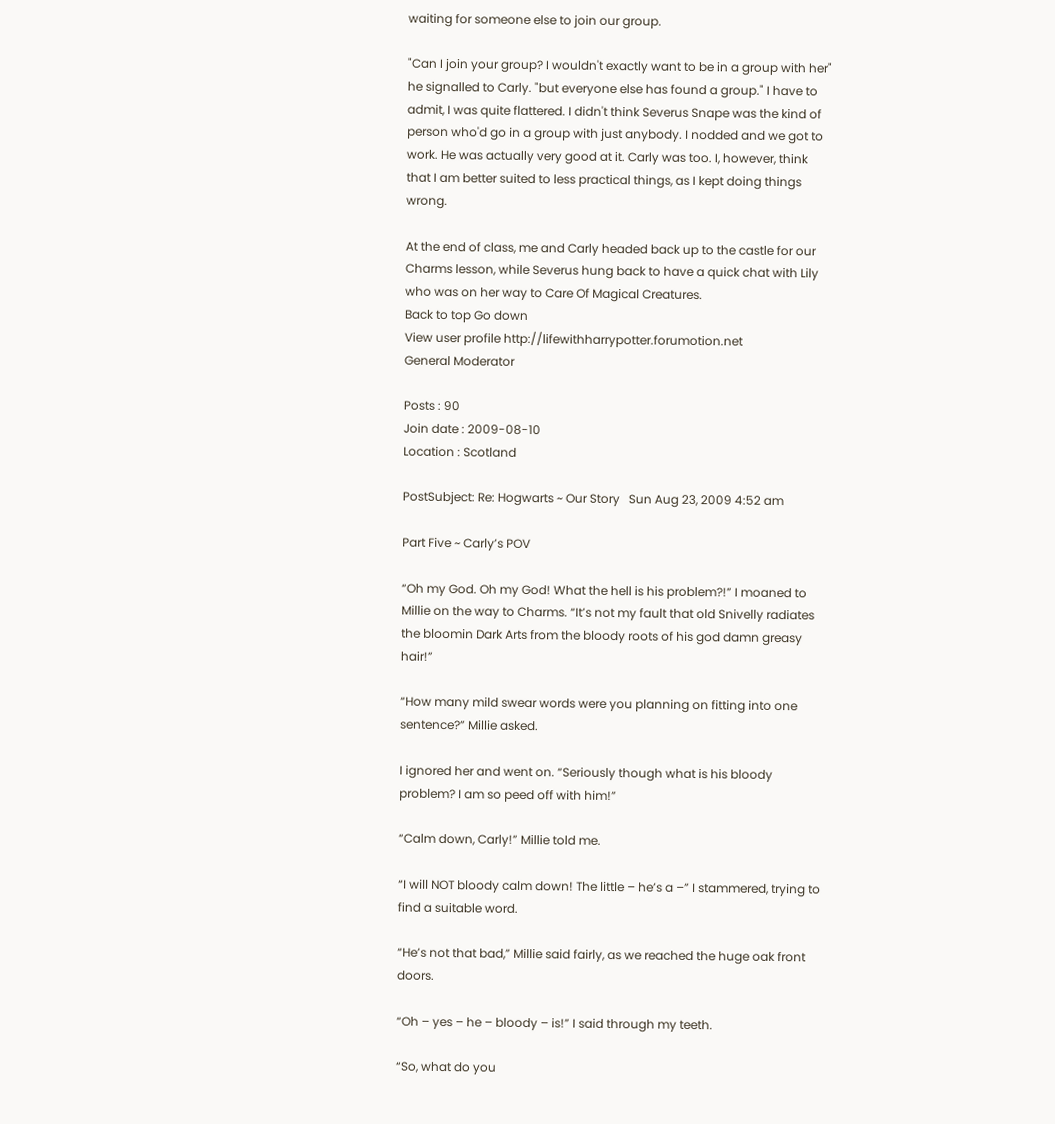waiting for someone else to join our group.

"Can I join your group? I wouldn't exactly want to be in a group with her" he signalled to Carly. "but everyone else has found a group." I have to admit, I was quite flattered. I didn't think Severus Snape was the kind of person who'd go in a group with just anybody. I nodded and we got to work. He was actually very good at it. Carly was too. I, however, think that I am better suited to less practical things, as I kept doing things wrong.

At the end of class, me and Carly headed back up to the castle for our Charms lesson, while Severus hung back to have a quick chat with Lily who was on her way to Care Of Magical Creatures.
Back to top Go down
View user profile http://lifewithharrypotter.forumotion.net
General Moderator

Posts : 90
Join date : 2009-08-10
Location : Scotland

PostSubject: Re: Hogwarts ~ Our Story   Sun Aug 23, 2009 4:52 am

Part Five ~ Carly’s POV

“Oh my God. Oh my God! What the hell is his problem?!” I moaned to Millie on the way to Charms. “It’s not my fault that old Snivelly radiates the bloomin Dark Arts from the bloody roots of his god damn greasy hair!”

“How many mild swear words were you planning on fitting into one sentence?” Millie asked.

I ignored her and went on. “Seriously though what is his bloody problem? I am so peed off with him!”

“Calm down, Carly!” Millie told me.

“I will NOT bloody calm down! The little – he’s a –” I stammered, trying to find a suitable word.

“He’s not that bad,” Millie said fairly, as we reached the huge oak front doors.

“Oh – yes – he – bloody – is!” I said through my teeth.

“So, what do you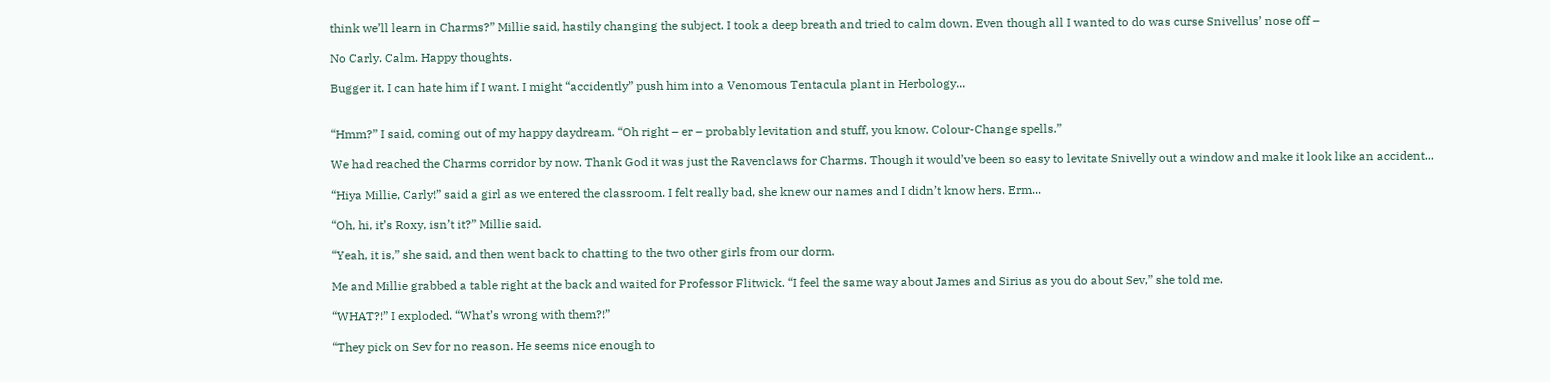think we’ll learn in Charms?” Millie said, hastily changing the subject. I took a deep breath and tried to calm down. Even though all I wanted to do was curse Snivellus’ nose off –

No Carly. Calm. Happy thoughts.

Bugger it. I can hate him if I want. I might “accidently” push him into a Venomous Tentacula plant in Herbology...


“Hmm?” I said, coming out of my happy daydream. “Oh right – er – probably levitation and stuff, you know. Colour-Change spells.”

We had reached the Charms corridor by now. Thank God it was just the Ravenclaws for Charms. Though it would’ve been so easy to levitate Snivelly out a window and make it look like an accident...

“Hiya Millie, Carly!” said a girl as we entered the classroom. I felt really bad, she knew our names and I didn’t know hers. Erm...

“Oh, hi, it’s Roxy, isn’t it?” Millie said.

“Yeah, it is,” she said, and then went back to chatting to the two other girls from our dorm.

Me and Millie grabbed a table right at the back and waited for Professor Flitwick. “I feel the same way about James and Sirius as you do about Sev,” she told me.

“WHAT?!” I exploded. “What’s wrong with them?!”

“They pick on Sev for no reason. He seems nice enough to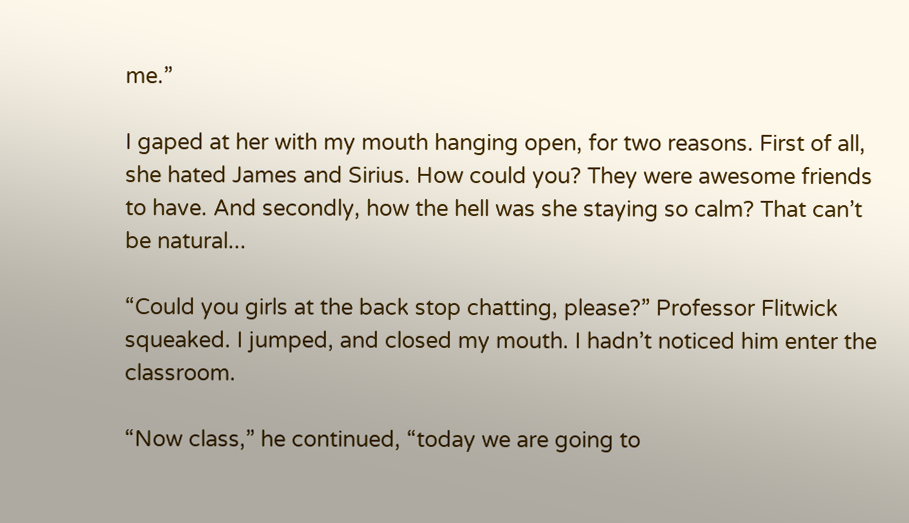me.”

I gaped at her with my mouth hanging open, for two reasons. First of all, she hated James and Sirius. How could you? They were awesome friends to have. And secondly, how the hell was she staying so calm? That can’t be natural...

“Could you girls at the back stop chatting, please?” Professor Flitwick squeaked. I jumped, and closed my mouth. I hadn’t noticed him enter the classroom.

“Now class,” he continued, “today we are going to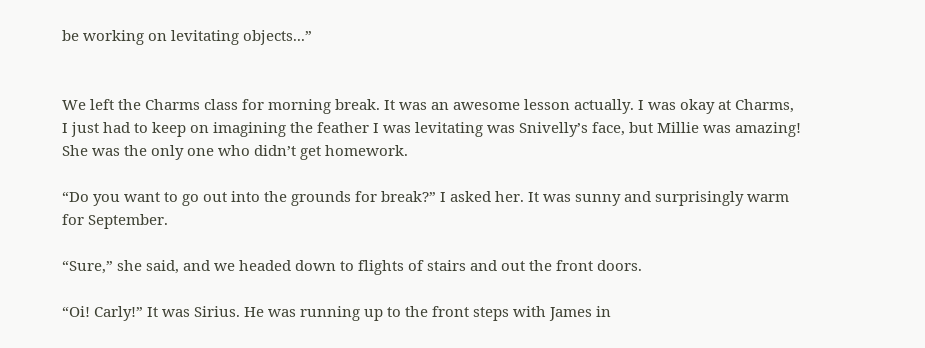be working on levitating objects...”


We left the Charms class for morning break. It was an awesome lesson actually. I was okay at Charms, I just had to keep on imagining the feather I was levitating was Snivelly’s face, but Millie was amazing! She was the only one who didn’t get homework.

“Do you want to go out into the grounds for break?” I asked her. It was sunny and surprisingly warm for September.

“Sure,” she said, and we headed down to flights of stairs and out the front doors.

“Oi! Carly!” It was Sirius. He was running up to the front steps with James in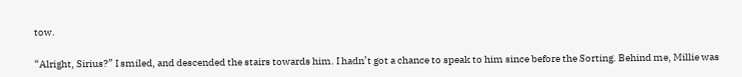tow.

“Alright, Sirius?” I smiled, and descended the stairs towards him. I hadn’t got a chance to speak to him since before the Sorting. Behind me, Millie was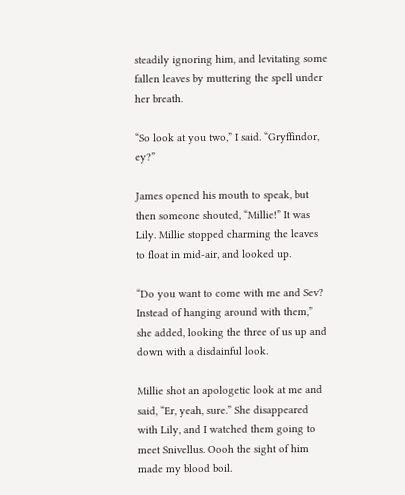steadily ignoring him, and levitating some fallen leaves by muttering the spell under her breath.

“So look at you two,” I said. “Gryffindor, ey?”

James opened his mouth to speak, but then someone shouted, “Millie!” It was Lily. Millie stopped charming the leaves to float in mid-air, and looked up.

“Do you want to come with me and Sev? Instead of hanging around with them,” she added, looking the three of us up and down with a disdainful look.

Millie shot an apologetic look at me and said, “Er, yeah, sure.” She disappeared with Lily, and I watched them going to meet Snivellus. Oooh the sight of him made my blood boil.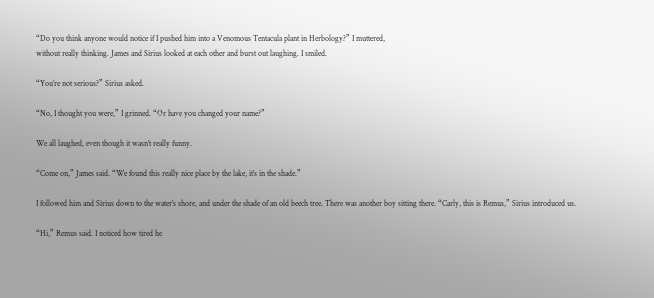“Do you think anyone would notice if I pushed him into a Venomous Tentacula plant in Herbology?” I muttered,
without really thinking. James and Sirius looked at each other and burst out laughing. I smiled.

“You’re not serious?” Sirius asked.

“No, I thought you were,” I grinned. “Or have you changed your name?”

We all laughed, even though it wasn’t really funny.

“Come on,” James said. “We found this really nice place by the lake, it’s in the shade.”

I followed him and Sirius down to the water’s shore, and under the shade of an old beech tree. There was another boy sitting there. “Carly, this is Remus,” Sirius introduced us.

“Hi,” Remus said. I noticed how tired he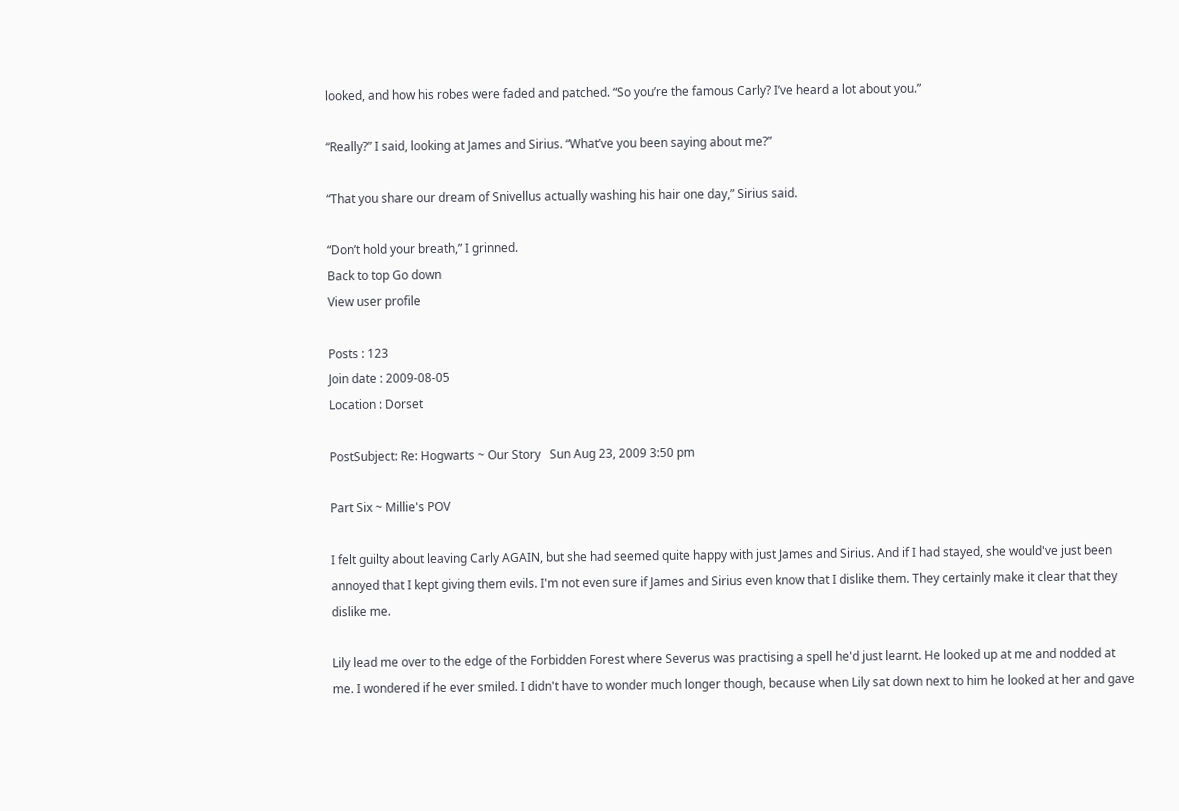looked, and how his robes were faded and patched. “So you’re the famous Carly? I’ve heard a lot about you.”

“Really?” I said, looking at James and Sirius. “What’ve you been saying about me?”

“That you share our dream of Snivellus actually washing his hair one day,” Sirius said.

“Don’t hold your breath,” I grinned.
Back to top Go down
View user profile

Posts : 123
Join date : 2009-08-05
Location : Dorset

PostSubject: Re: Hogwarts ~ Our Story   Sun Aug 23, 2009 3:50 pm

Part Six ~ Millie's POV

I felt guilty about leaving Carly AGAIN, but she had seemed quite happy with just James and Sirius. And if I had stayed, she would've just been annoyed that I kept giving them evils. I'm not even sure if James and Sirius even know that I dislike them. They certainly make it clear that they dislike me.

Lily lead me over to the edge of the Forbidden Forest where Severus was practising a spell he'd just learnt. He looked up at me and nodded at me. I wondered if he ever smiled. I didn't have to wonder much longer though, because when Lily sat down next to him he looked at her and gave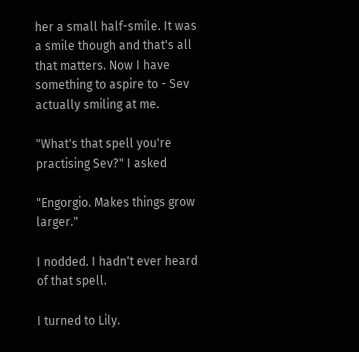her a small half-smile. It was a smile though and that's all that matters. Now I have something to aspire to - Sev actually smiling at me.

"What's that spell you're practising Sev?" I asked

"Engorgio. Makes things grow larger."

I nodded. I hadn't ever heard of that spell.

I turned to Lily.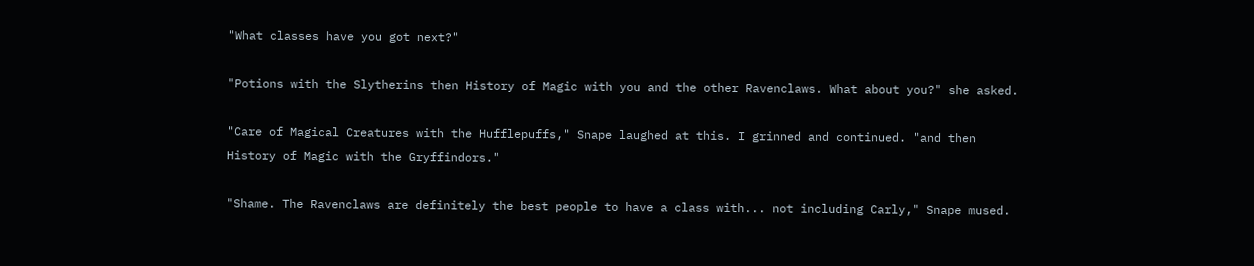"What classes have you got next?"

"Potions with the Slytherins then History of Magic with you and the other Ravenclaws. What about you?" she asked.

"Care of Magical Creatures with the Hufflepuffs," Snape laughed at this. I grinned and continued. "and then History of Magic with the Gryffindors."

"Shame. The Ravenclaws are definitely the best people to have a class with... not including Carly," Snape mused.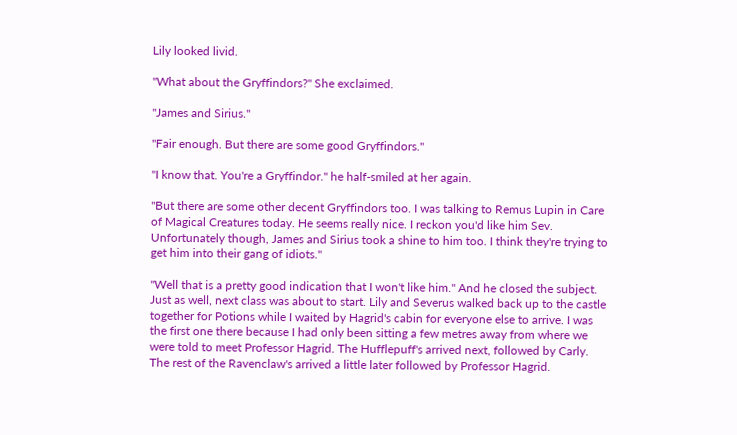Lily looked livid.

"What about the Gryffindors?" She exclaimed.

"James and Sirius."

"Fair enough. But there are some good Gryffindors."

"I know that. You're a Gryffindor." he half-smiled at her again.

"But there are some other decent Gryffindors too. I was talking to Remus Lupin in Care of Magical Creatures today. He seems really nice. I reckon you'd like him Sev. Unfortunately though, James and Sirius took a shine to him too. I think they're trying to get him into their gang of idiots."

"Well that is a pretty good indication that I won't like him." And he closed the subject. Just as well, next class was about to start. Lily and Severus walked back up to the castle together for Potions while I waited by Hagrid's cabin for everyone else to arrive. I was the first one there because I had only been sitting a few metres away from where we were told to meet Professor Hagrid. The Hufflepuff's arrived next, followed by Carly. The rest of the Ravenclaw's arrived a little later followed by Professor Hagrid.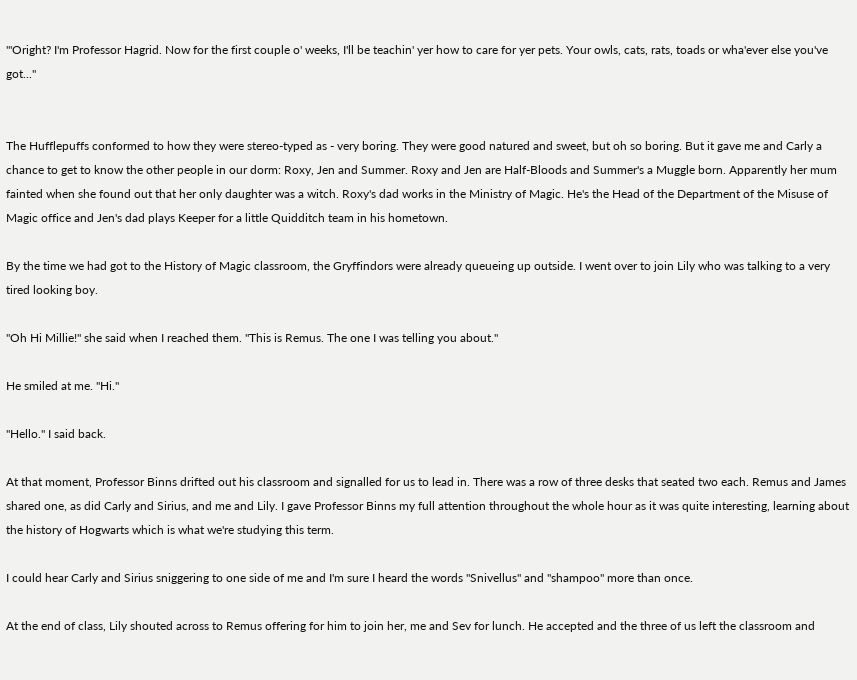"'Oright? I'm Professor Hagrid. Now for the first couple o' weeks, I'll be teachin' yer how to care for yer pets. Your owls, cats, rats, toads or wha'ever else you've got..."


The Hufflepuffs conformed to how they were stereo-typed as - very boring. They were good natured and sweet, but oh so boring. But it gave me and Carly a chance to get to know the other people in our dorm: Roxy, Jen and Summer. Roxy and Jen are Half-Bloods and Summer's a Muggle born. Apparently her mum fainted when she found out that her only daughter was a witch. Roxy's dad works in the Ministry of Magic. He's the Head of the Department of the Misuse of Magic office and Jen's dad plays Keeper for a little Quidditch team in his hometown.

By the time we had got to the History of Magic classroom, the Gryffindors were already queueing up outside. I went over to join Lily who was talking to a very tired looking boy.

"Oh Hi Millie!" she said when I reached them. "This is Remus. The one I was telling you about."

He smiled at me. "Hi."

"Hello." I said back.

At that moment, Professor Binns drifted out his classroom and signalled for us to lead in. There was a row of three desks that seated two each. Remus and James shared one, as did Carly and Sirius, and me and Lily. I gave Professor Binns my full attention throughout the whole hour as it was quite interesting, learning about the history of Hogwarts which is what we're studying this term.

I could hear Carly and Sirius sniggering to one side of me and I'm sure I heard the words "Snivellus" and "shampoo" more than once.

At the end of class, Lily shouted across to Remus offering for him to join her, me and Sev for lunch. He accepted and the three of us left the classroom and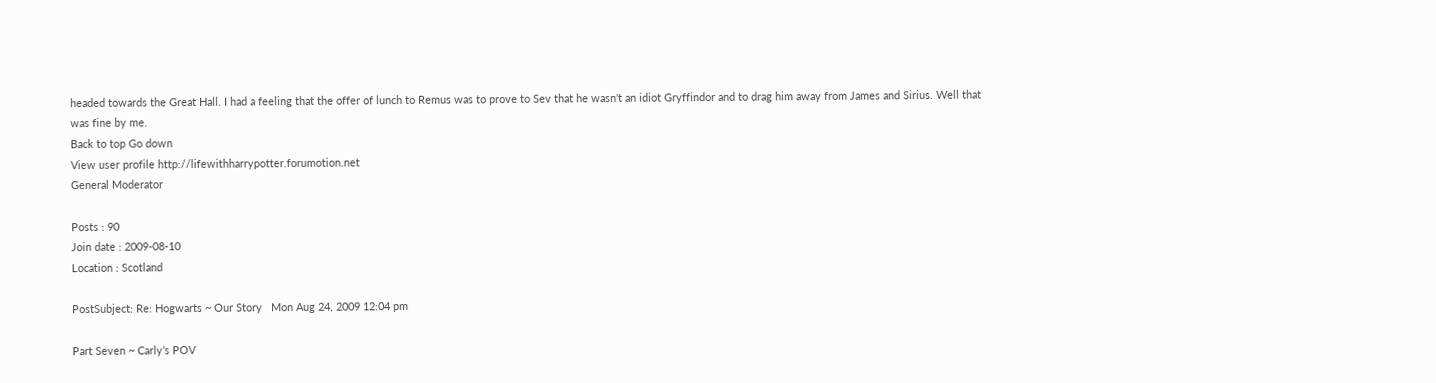headed towards the Great Hall. I had a feeling that the offer of lunch to Remus was to prove to Sev that he wasn't an idiot Gryffindor and to drag him away from James and Sirius. Well that was fine by me.
Back to top Go down
View user profile http://lifewithharrypotter.forumotion.net
General Moderator

Posts : 90
Join date : 2009-08-10
Location : Scotland

PostSubject: Re: Hogwarts ~ Our Story   Mon Aug 24, 2009 12:04 pm

Part Seven ~ Carly’s POV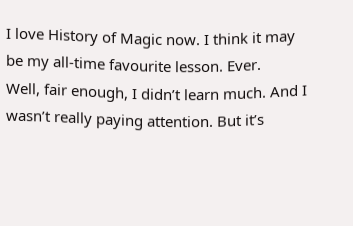I love History of Magic now. I think it may be my all-time favourite lesson. Ever.
Well, fair enough, I didn’t learn much. And I wasn’t really paying attention. But it’s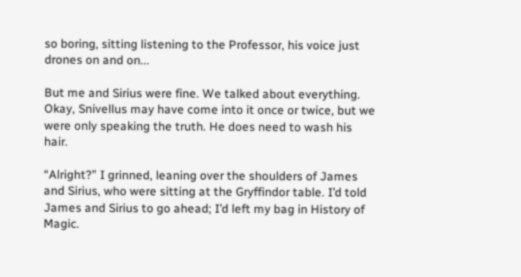so boring, sitting listening to the Professor, his voice just drones on and on...

But me and Sirius were fine. We talked about everything. Okay, Snivellus may have come into it once or twice, but we were only speaking the truth. He does need to wash his hair.

“Alright?” I grinned, leaning over the shoulders of James and Sirius, who were sitting at the Gryffindor table. I’d told James and Sirius to go ahead; I’d left my bag in History of Magic.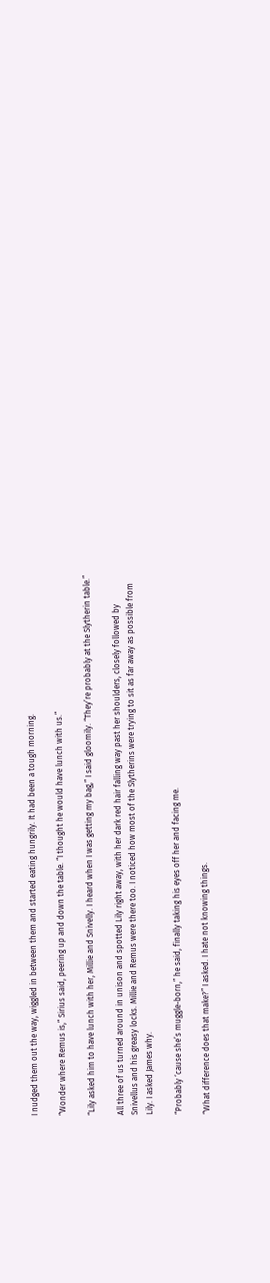I nudged them out the way, wiggled in between them and started eating hungrily. It had been a tough morning.

“Wonder where Remus is,” Sirius said, peering up and down the table. “I thought he would have lunch with us.”

“Lily asked him to have lunch with her, Millie and Snivelly. I heard when I was getting my bag,” I said gloomily. “They’re probably at the Slytherin table.”

All three of us turned around in unison and spotted Lily right away, with her dark red hair falling way past her shoulders, closely followed by Snivellus and his greasy locks. Millie and Remus were there too. I noticed how most of the Slytherins were trying to sit as far away as possible from Lily. I asked James why.

“Probably ‘cause she’s muggle-born,” he said, finally taking his eyes off her and facing me.

“What difference does that make?” I asked. I hate not knowing things.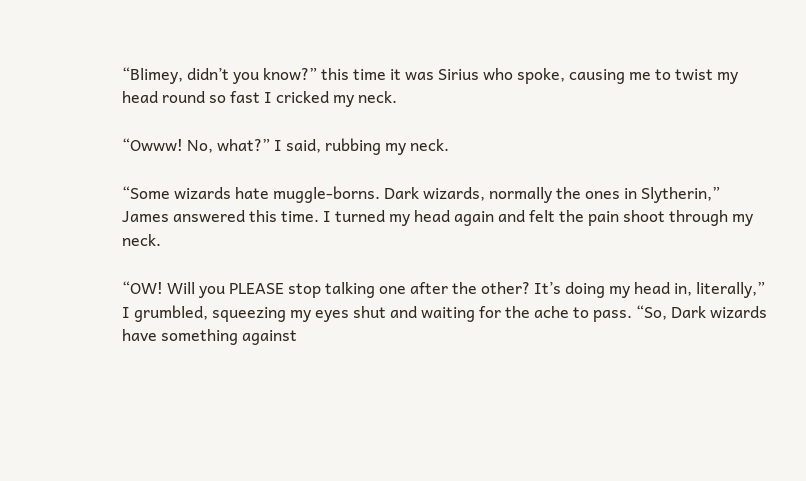“Blimey, didn’t you know?” this time it was Sirius who spoke, causing me to twist my head round so fast I cricked my neck.

“Owww! No, what?” I said, rubbing my neck.

“Some wizards hate muggle-borns. Dark wizards, normally the ones in Slytherin,” James answered this time. I turned my head again and felt the pain shoot through my neck.

“OW! Will you PLEASE stop talking one after the other? It’s doing my head in, literally,” I grumbled, squeezing my eyes shut and waiting for the ache to pass. “So, Dark wizards have something against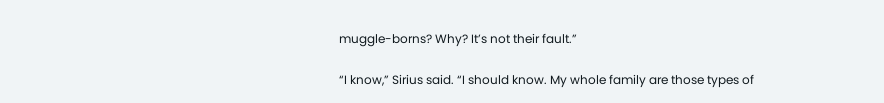muggle-borns? Why? It’s not their fault.”

“I know,” Sirius said. “I should know. My whole family are those types of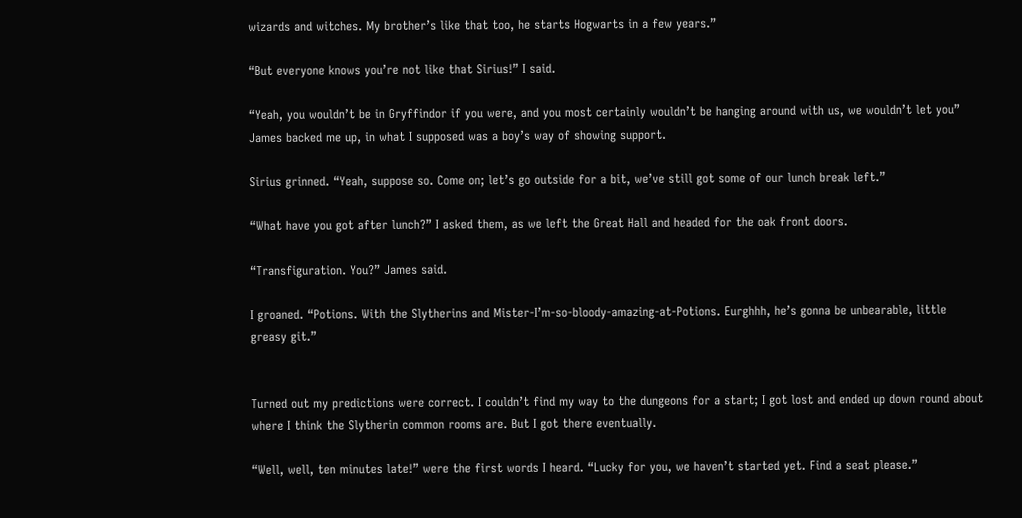wizards and witches. My brother’s like that too, he starts Hogwarts in a few years.”

“But everyone knows you’re not like that Sirius!” I said.

“Yeah, you wouldn’t be in Gryffindor if you were, and you most certainly wouldn’t be hanging around with us, we wouldn’t let you” James backed me up, in what I supposed was a boy’s way of showing support.

Sirius grinned. “Yeah, suppose so. Come on; let’s go outside for a bit, we’ve still got some of our lunch break left.”

“What have you got after lunch?” I asked them, as we left the Great Hall and headed for the oak front doors.

“Transfiguration. You?” James said.

I groaned. “Potions. With the Slytherins and Mister-I’m-so-bloody-amazing-at-Potions. Eurghhh, he’s gonna be unbearable, little greasy git.”


Turned out my predictions were correct. I couldn’t find my way to the dungeons for a start; I got lost and ended up down round about where I think the Slytherin common rooms are. But I got there eventually.

“Well, well, ten minutes late!” were the first words I heard. “Lucky for you, we haven’t started yet. Find a seat please.”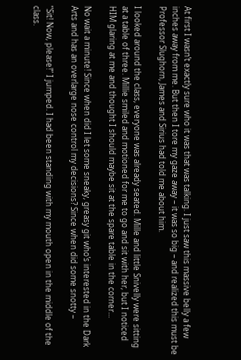At first I wasn’t exactly sure who it was that was talking. I just saw this massive belly a few inches away from me. But then I tore my gaze away – it was so big – and realized this must be Professor Slughorn, James and Sirius had told me about him.

I looked around the class, everyone was already seated. Mille and little Snivelly were sitting at a table of three. Millie smiled and motioned for me to go and sit with her, but I noticed HIM glaring at me and thought I should maybe sit at the spare table in the corner...

No wait a minute! Since when did I let some sneaky, greasy git who’s interested in the Dark Arts and has an overlarge nose control my decisions? Since when did some snotty –

“Sit! Now, please!” I jumped. I had been standing with my mouth open in the middle of the class.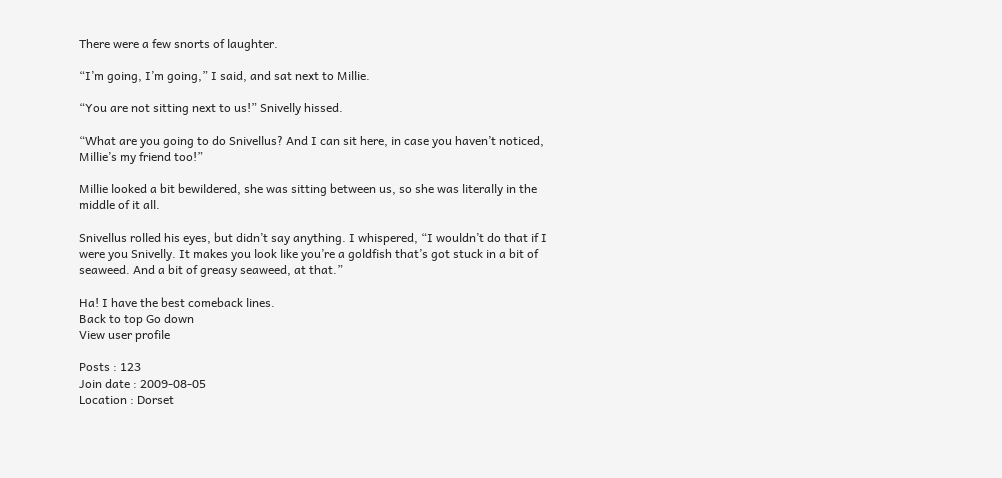There were a few snorts of laughter.

“I’m going, I’m going,” I said, and sat next to Millie.

“You are not sitting next to us!” Snivelly hissed.

“What are you going to do Snivellus? And I can sit here, in case you haven’t noticed, Millie’s my friend too!”

Millie looked a bit bewildered, she was sitting between us, so she was literally in the middle of it all.

Snivellus rolled his eyes, but didn’t say anything. I whispered, “I wouldn’t do that if I were you Snivelly. It makes you look like you’re a goldfish that’s got stuck in a bit of seaweed. And a bit of greasy seaweed, at that.”

Ha! I have the best comeback lines.
Back to top Go down
View user profile

Posts : 123
Join date : 2009-08-05
Location : Dorset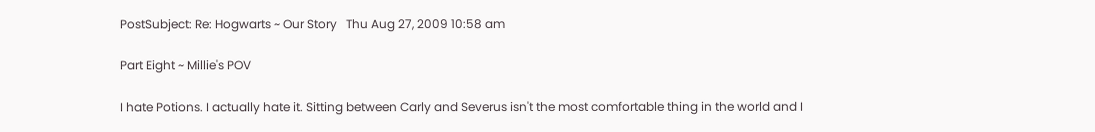PostSubject: Re: Hogwarts ~ Our Story   Thu Aug 27, 2009 10:58 am

Part Eight ~ Millie's POV

I hate Potions. I actually hate it. Sitting between Carly and Severus isn't the most comfortable thing in the world and I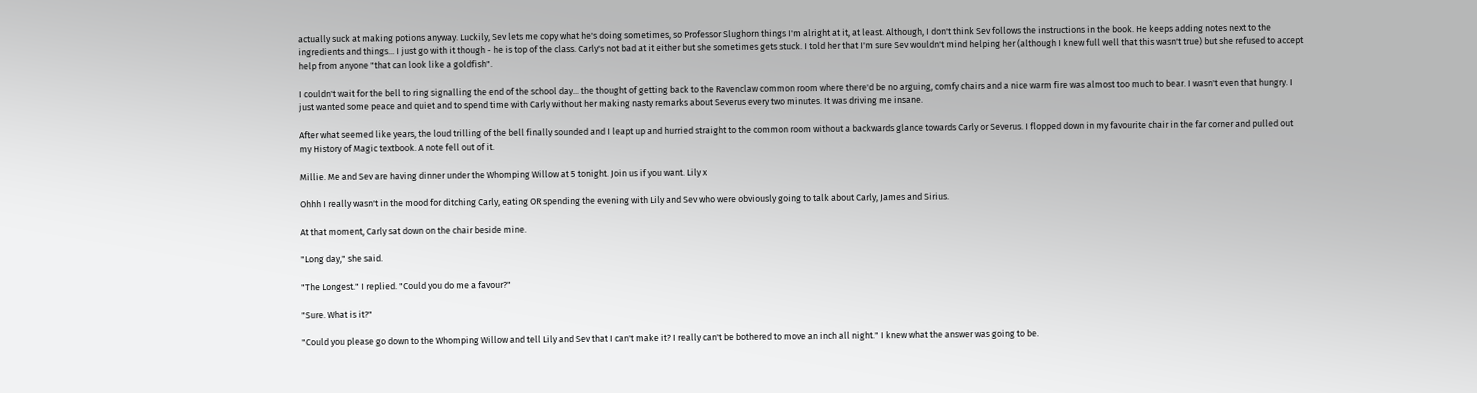actually suck at making potions anyway. Luckily, Sev lets me copy what he's doing sometimes, so Professor Slughorn things I'm alright at it, at least. Although, I don't think Sev follows the instructions in the book. He keeps adding notes next to the ingredients and things... I just go with it though - he is top of the class. Carly's not bad at it either but she sometimes gets stuck. I told her that I'm sure Sev wouldn't mind helping her (although I knew full well that this wasn't true) but she refused to accept help from anyone "that can look like a goldfish".

I couldn't wait for the bell to ring signalling the end of the school day... the thought of getting back to the Ravenclaw common room where there'd be no arguing, comfy chairs and a nice warm fire was almost too much to bear. I wasn't even that hungry. I just wanted some peace and quiet and to spend time with Carly without her making nasty remarks about Severus every two minutes. It was driving me insane.

After what seemed like years, the loud trilling of the bell finally sounded and I leapt up and hurried straight to the common room without a backwards glance towards Carly or Severus. I flopped down in my favourite chair in the far corner and pulled out my History of Magic textbook. A note fell out of it.

Millie. Me and Sev are having dinner under the Whomping Willow at 5 tonight. Join us if you want. Lily x

Ohhh I really wasn't in the mood for ditching Carly, eating OR spending the evening with Lily and Sev who were obviously going to talk about Carly, James and Sirius.

At that moment, Carly sat down on the chair beside mine.

"Long day," she said.

"The Longest." I replied. "Could you do me a favour?"

"Sure. What is it?"

"Could you please go down to the Whomping Willow and tell Lily and Sev that I can't make it? I really can't be bothered to move an inch all night." I knew what the answer was going to be.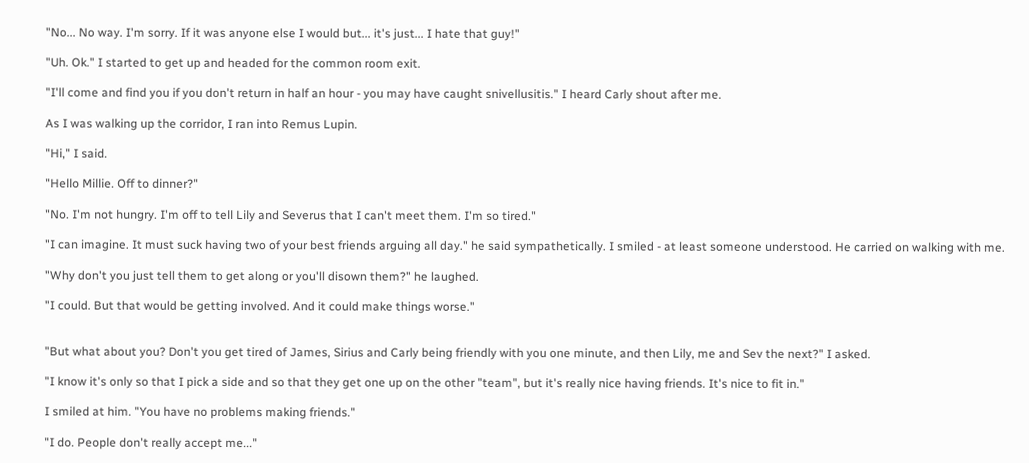"No... No way. I'm sorry. If it was anyone else I would but... it's just... I hate that guy!"

"Uh. Ok." I started to get up and headed for the common room exit.

"I'll come and find you if you don't return in half an hour - you may have caught snivellusitis." I heard Carly shout after me.

As I was walking up the corridor, I ran into Remus Lupin.

"Hi," I said.

"Hello Millie. Off to dinner?"

"No. I'm not hungry. I'm off to tell Lily and Severus that I can't meet them. I'm so tired."

"I can imagine. It must suck having two of your best friends arguing all day." he said sympathetically. I smiled - at least someone understood. He carried on walking with me.

"Why don't you just tell them to get along or you'll disown them?" he laughed.

"I could. But that would be getting involved. And it could make things worse."


"But what about you? Don't you get tired of James, Sirius and Carly being friendly with you one minute, and then Lily, me and Sev the next?" I asked.

"I know it's only so that I pick a side and so that they get one up on the other "team", but it's really nice having friends. It's nice to fit in."

I smiled at him. "You have no problems making friends."

"I do. People don't really accept me..."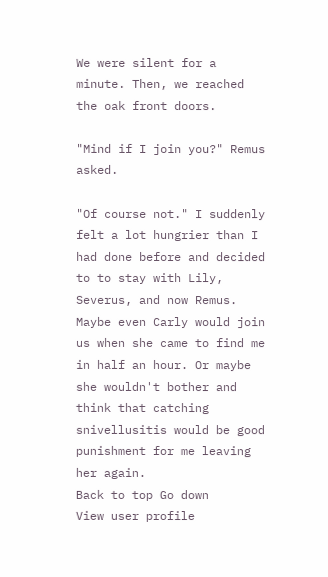We were silent for a minute. Then, we reached the oak front doors.

"Mind if I join you?" Remus asked.

"Of course not." I suddenly felt a lot hungrier than I had done before and decided to to stay with Lily, Severus, and now Remus. Maybe even Carly would join us when she came to find me in half an hour. Or maybe she wouldn't bother and think that catching snivellusitis would be good punishment for me leaving her again.
Back to top Go down
View user profile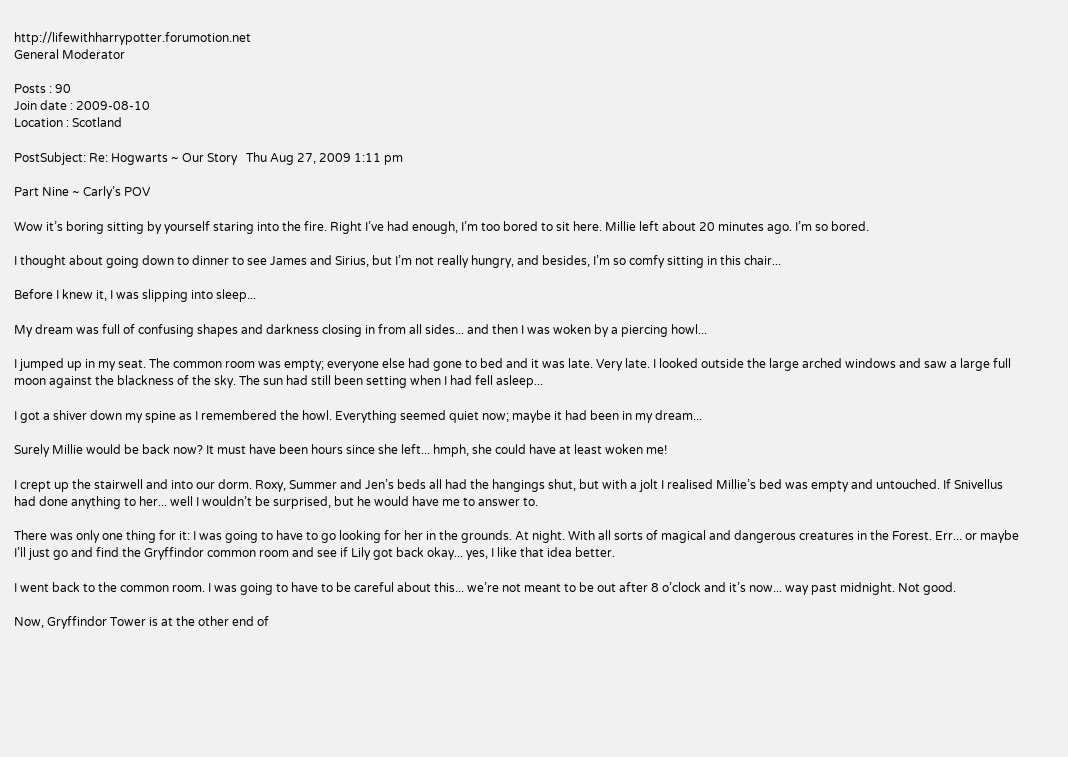http://lifewithharrypotter.forumotion.net
General Moderator

Posts : 90
Join date : 2009-08-10
Location : Scotland

PostSubject: Re: Hogwarts ~ Our Story   Thu Aug 27, 2009 1:11 pm

Part Nine ~ Carly’s POV

Wow it’s boring sitting by yourself staring into the fire. Right I’ve had enough, I’m too bored to sit here. Millie left about 20 minutes ago. I’m so bored.

I thought about going down to dinner to see James and Sirius, but I’m not really hungry, and besides, I’m so comfy sitting in this chair...

Before I knew it, I was slipping into sleep...

My dream was full of confusing shapes and darkness closing in from all sides... and then I was woken by a piercing howl...

I jumped up in my seat. The common room was empty; everyone else had gone to bed and it was late. Very late. I looked outside the large arched windows and saw a large full moon against the blackness of the sky. The sun had still been setting when I had fell asleep...

I got a shiver down my spine as I remembered the howl. Everything seemed quiet now; maybe it had been in my dream...

Surely Millie would be back now? It must have been hours since she left... hmph, she could have at least woken me!

I crept up the stairwell and into our dorm. Roxy, Summer and Jen’s beds all had the hangings shut, but with a jolt I realised Millie’s bed was empty and untouched. If Snivellus had done anything to her... well I wouldn’t be surprised, but he would have me to answer to.

There was only one thing for it: I was going to have to go looking for her in the grounds. At night. With all sorts of magical and dangerous creatures in the Forest. Err... or maybe I’ll just go and find the Gryffindor common room and see if Lily got back okay... yes, I like that idea better.

I went back to the common room. I was going to have to be careful about this... we’re not meant to be out after 8 o’clock and it’s now... way past midnight. Not good.

Now, Gryffindor Tower is at the other end of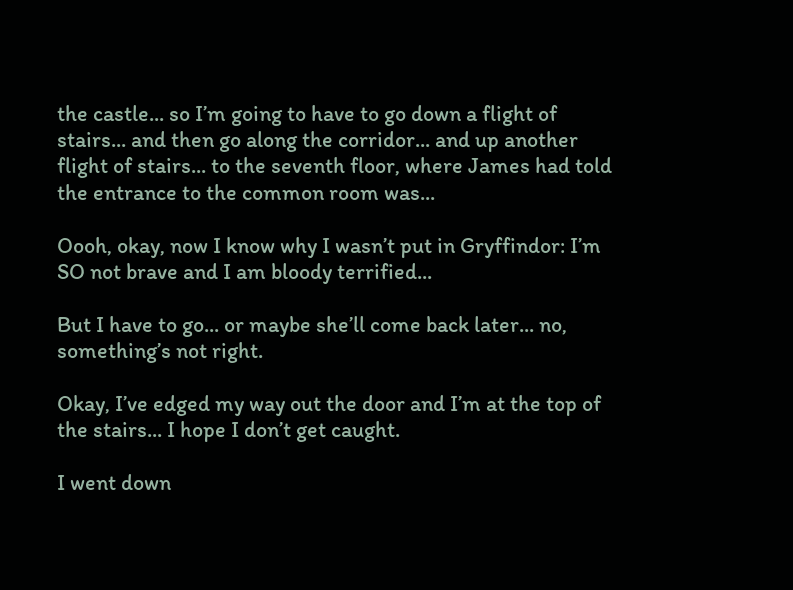the castle... so I’m going to have to go down a flight of stairs... and then go along the corridor... and up another flight of stairs... to the seventh floor, where James had told the entrance to the common room was...

Oooh, okay, now I know why I wasn’t put in Gryffindor: I’m SO not brave and I am bloody terrified...

But I have to go... or maybe she’ll come back later... no, something’s not right.

Okay, I’ve edged my way out the door and I’m at the top of the stairs... I hope I don’t get caught.

I went down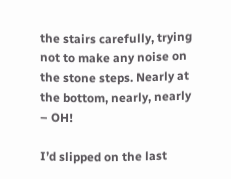the stairs carefully, trying not to make any noise on the stone steps. Nearly at the bottom, nearly, nearly – OH!

I’d slipped on the last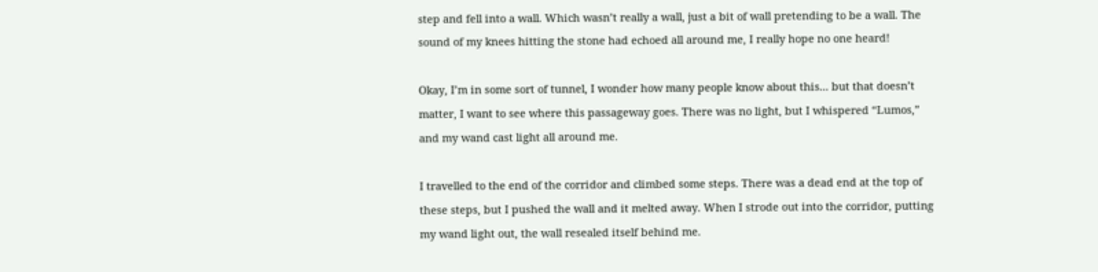step and fell into a wall. Which wasn’t really a wall, just a bit of wall pretending to be a wall. The sound of my knees hitting the stone had echoed all around me, I really hope no one heard!

Okay, I’m in some sort of tunnel, I wonder how many people know about this... but that doesn’t matter, I want to see where this passageway goes. There was no light, but I whispered “Lumos,” and my wand cast light all around me.

I travelled to the end of the corridor and climbed some steps. There was a dead end at the top of these steps, but I pushed the wall and it melted away. When I strode out into the corridor, putting my wand light out, the wall resealed itself behind me.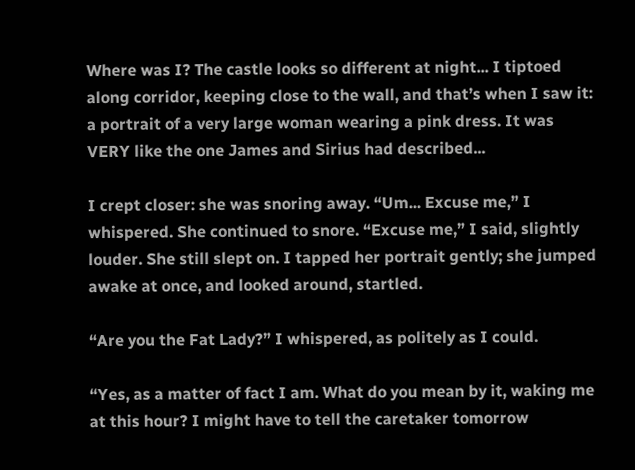Where was I? The castle looks so different at night... I tiptoed along corridor, keeping close to the wall, and that’s when I saw it: a portrait of a very large woman wearing a pink dress. It was VERY like the one James and Sirius had described...

I crept closer: she was snoring away. “Um... Excuse me,” I whispered. She continued to snore. “Excuse me,” I said, slightly louder. She still slept on. I tapped her portrait gently; she jumped awake at once, and looked around, startled.

“Are you the Fat Lady?” I whispered, as politely as I could.

“Yes, as a matter of fact I am. What do you mean by it, waking me at this hour? I might have to tell the caretaker tomorrow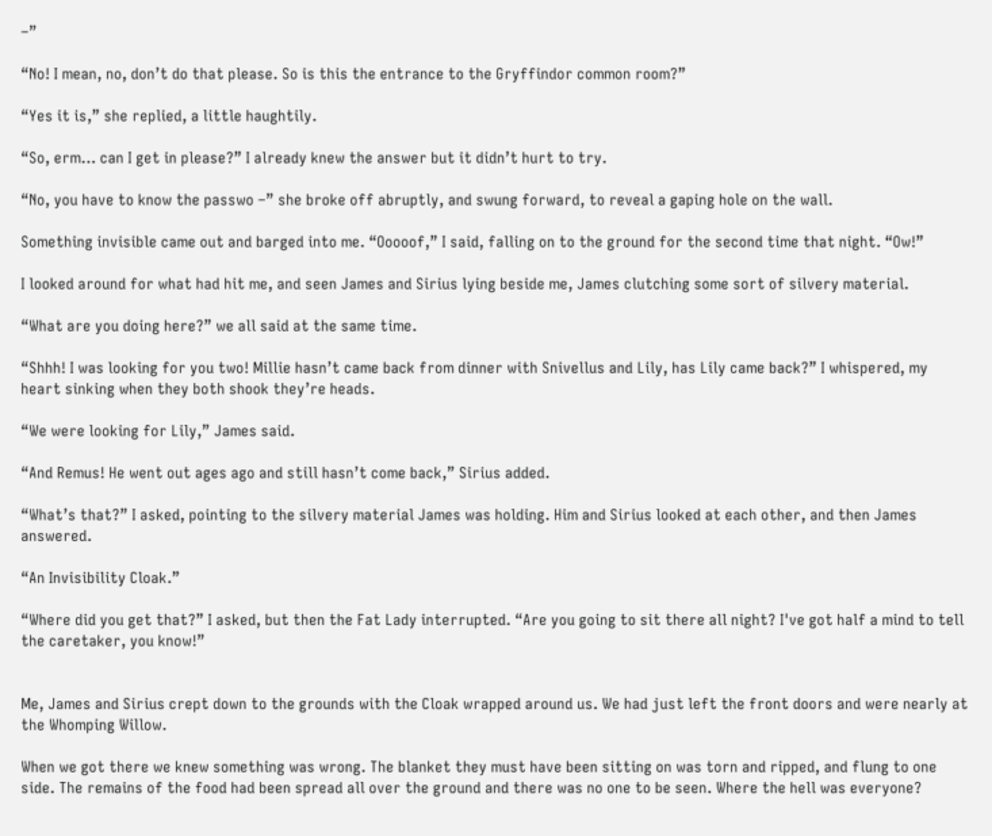–”

“No! I mean, no, don’t do that please. So is this the entrance to the Gryffindor common room?”

“Yes it is,” she replied, a little haughtily.

“So, erm... can I get in please?” I already knew the answer but it didn’t hurt to try.

“No, you have to know the passwo –” she broke off abruptly, and swung forward, to reveal a gaping hole on the wall.

Something invisible came out and barged into me. “Ooooof,” I said, falling on to the ground for the second time that night. “Ow!”

I looked around for what had hit me, and seen James and Sirius lying beside me, James clutching some sort of silvery material.

“What are you doing here?” we all said at the same time.

“Shhh! I was looking for you two! Millie hasn’t came back from dinner with Snivellus and Lily, has Lily came back?” I whispered, my heart sinking when they both shook they’re heads.

“We were looking for Lily,” James said.

“And Remus! He went out ages ago and still hasn’t come back,” Sirius added.

“What’s that?” I asked, pointing to the silvery material James was holding. Him and Sirius looked at each other, and then James answered.

“An Invisibility Cloak.”

“Where did you get that?” I asked, but then the Fat Lady interrupted. “Are you going to sit there all night? I've got half a mind to tell the caretaker, you know!”


Me, James and Sirius crept down to the grounds with the Cloak wrapped around us. We had just left the front doors and were nearly at the Whomping Willow.

When we got there we knew something was wrong. The blanket they must have been sitting on was torn and ripped, and flung to one side. The remains of the food had been spread all over the ground and there was no one to be seen. Where the hell was everyone?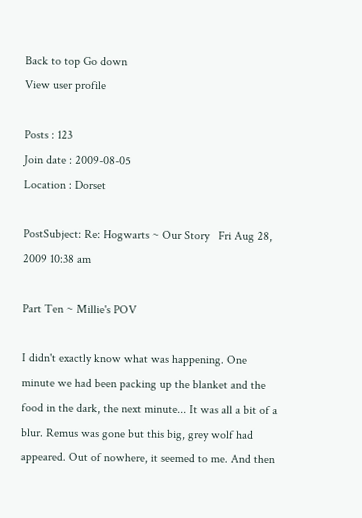Back to top Go down
View user profile

Posts : 123
Join date : 2009-08-05
Location : Dorset

PostSubject: Re: Hogwarts ~ Our Story   Fri Aug 28, 2009 10:38 am

Part Ten ~ Millie's POV

I didn't exactly know what was happening. One minute we had been packing up the blanket and the food in the dark, the next minute... It was all a bit of a blur. Remus was gone but this big, grey wolf had appeared. Out of nowhere, it seemed to me. And then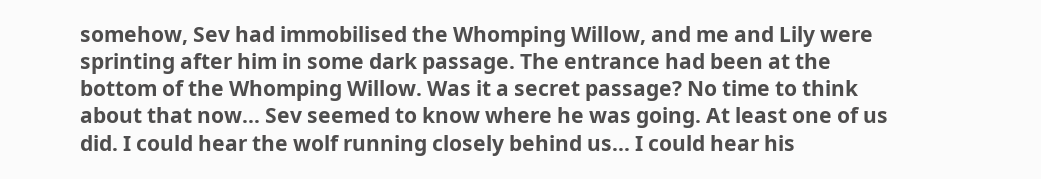somehow, Sev had immobilised the Whomping Willow, and me and Lily were sprinting after him in some dark passage. The entrance had been at the bottom of the Whomping Willow. Was it a secret passage? No time to think about that now... Sev seemed to know where he was going. At least one of us did. I could hear the wolf running closely behind us... I could hear his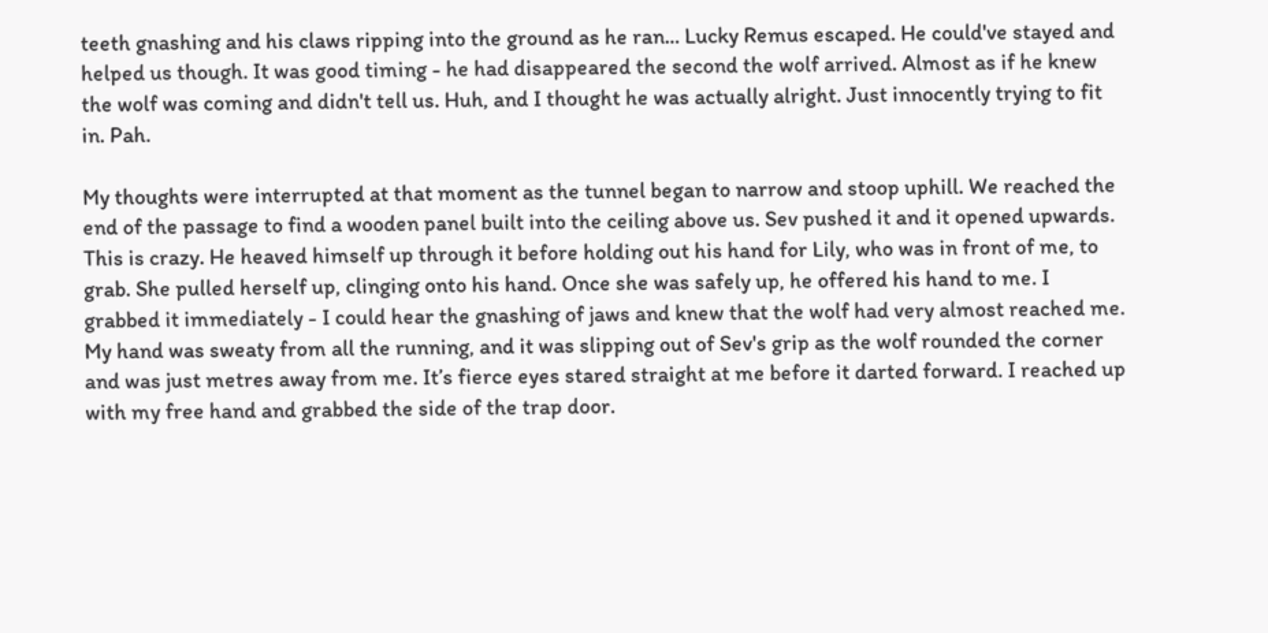teeth gnashing and his claws ripping into the ground as he ran... Lucky Remus escaped. He could've stayed and helped us though. It was good timing - he had disappeared the second the wolf arrived. Almost as if he knew the wolf was coming and didn't tell us. Huh, and I thought he was actually alright. Just innocently trying to fit in. Pah.

My thoughts were interrupted at that moment as the tunnel began to narrow and stoop uphill. We reached the end of the passage to find a wooden panel built into the ceiling above us. Sev pushed it and it opened upwards. This is crazy. He heaved himself up through it before holding out his hand for Lily, who was in front of me, to grab. She pulled herself up, clinging onto his hand. Once she was safely up, he offered his hand to me. I grabbed it immediately - I could hear the gnashing of jaws and knew that the wolf had very almost reached me. My hand was sweaty from all the running, and it was slipping out of Sev's grip as the wolf rounded the corner and was just metres away from me. It’s fierce eyes stared straight at me before it darted forward. I reached up with my free hand and grabbed the side of the trap door.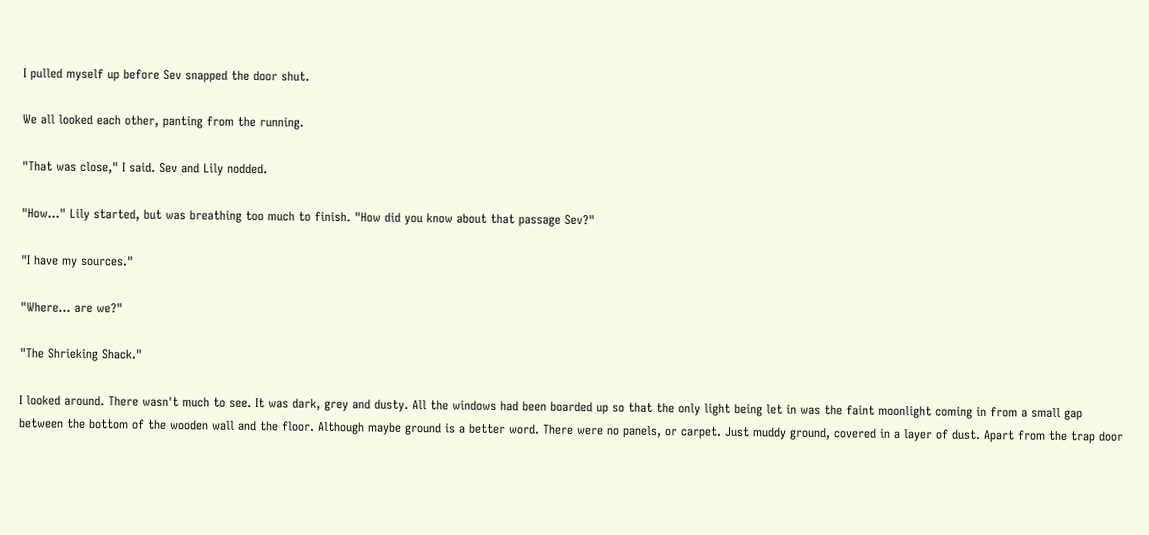I pulled myself up before Sev snapped the door shut.

We all looked each other, panting from the running.

"That was close," I said. Sev and Lily nodded.

"How..." Lily started, but was breathing too much to finish. "How did you know about that passage Sev?"

"I have my sources."

"Where... are we?"

"The Shrieking Shack."

I looked around. There wasn't much to see. It was dark, grey and dusty. All the windows had been boarded up so that the only light being let in was the faint moonlight coming in from a small gap between the bottom of the wooden wall and the floor. Although maybe ground is a better word. There were no panels, or carpet. Just muddy ground, covered in a layer of dust. Apart from the trap door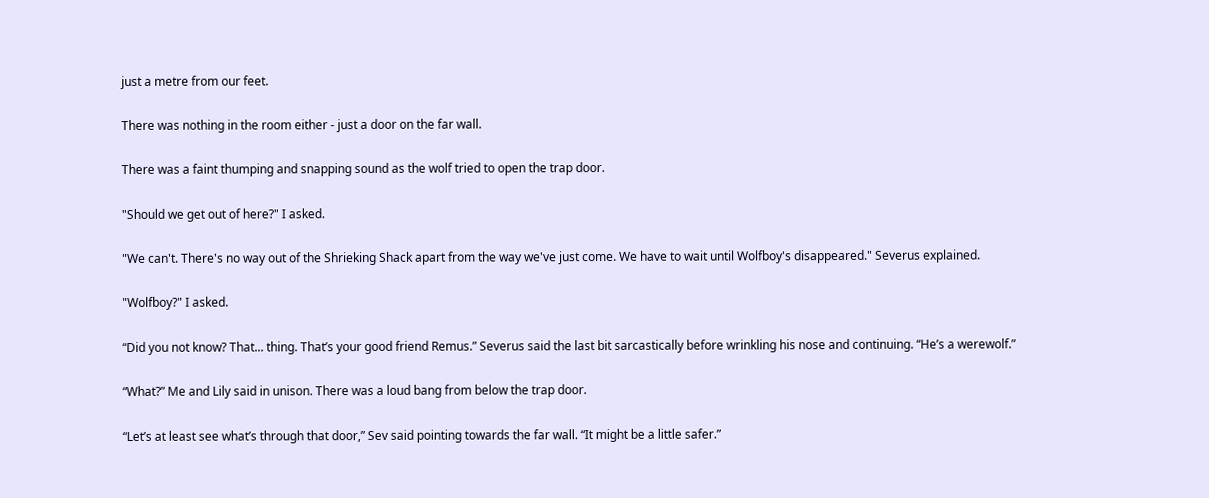just a metre from our feet.

There was nothing in the room either - just a door on the far wall.

There was a faint thumping and snapping sound as the wolf tried to open the trap door.

"Should we get out of here?" I asked.

"We can't. There's no way out of the Shrieking Shack apart from the way we've just come. We have to wait until Wolfboy's disappeared." Severus explained.

"Wolfboy?" I asked.

“Did you not know? That... thing. That’s your good friend Remus.” Severus said the last bit sarcastically before wrinkling his nose and continuing. “He’s a werewolf.”

“What?” Me and Lily said in unison. There was a loud bang from below the trap door.

“Let’s at least see what’s through that door,” Sev said pointing towards the far wall. “It might be a little safer.”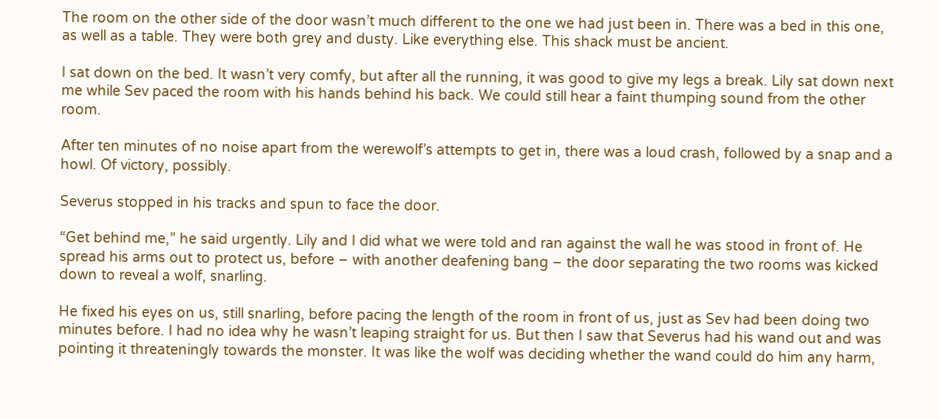The room on the other side of the door wasn’t much different to the one we had just been in. There was a bed in this one, as well as a table. They were both grey and dusty. Like everything else. This shack must be ancient.

I sat down on the bed. It wasn’t very comfy, but after all the running, it was good to give my legs a break. Lily sat down next me while Sev paced the room with his hands behind his back. We could still hear a faint thumping sound from the other room.

After ten minutes of no noise apart from the werewolf’s attempts to get in, there was a loud crash, followed by a snap and a howl. Of victory, possibly.

Severus stopped in his tracks and spun to face the door.

“Get behind me,” he said urgently. Lily and I did what we were told and ran against the wall he was stood in front of. He spread his arms out to protect us, before – with another deafening bang – the door separating the two rooms was kicked down to reveal a wolf, snarling.

He fixed his eyes on us, still snarling, before pacing the length of the room in front of us, just as Sev had been doing two minutes before. I had no idea why he wasn’t leaping straight for us. But then I saw that Severus had his wand out and was pointing it threateningly towards the monster. It was like the wolf was deciding whether the wand could do him any harm,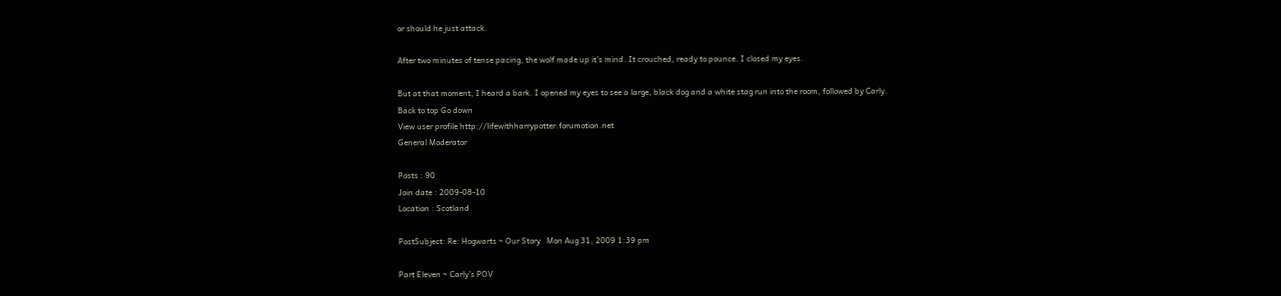or should he just attack.

After two minutes of tense pacing, the wolf made up it’s mind. It crouched, ready to pounce. I closed my eyes.

But at that moment, I heard a bark. I opened my eyes to see a large, black dog and a white stag run into the room, followed by Carly.
Back to top Go down
View user profile http://lifewithharrypotter.forumotion.net
General Moderator

Posts : 90
Join date : 2009-08-10
Location : Scotland

PostSubject: Re: Hogwarts ~ Our Story   Mon Aug 31, 2009 1:39 pm

Part Eleven ~ Carly’s POV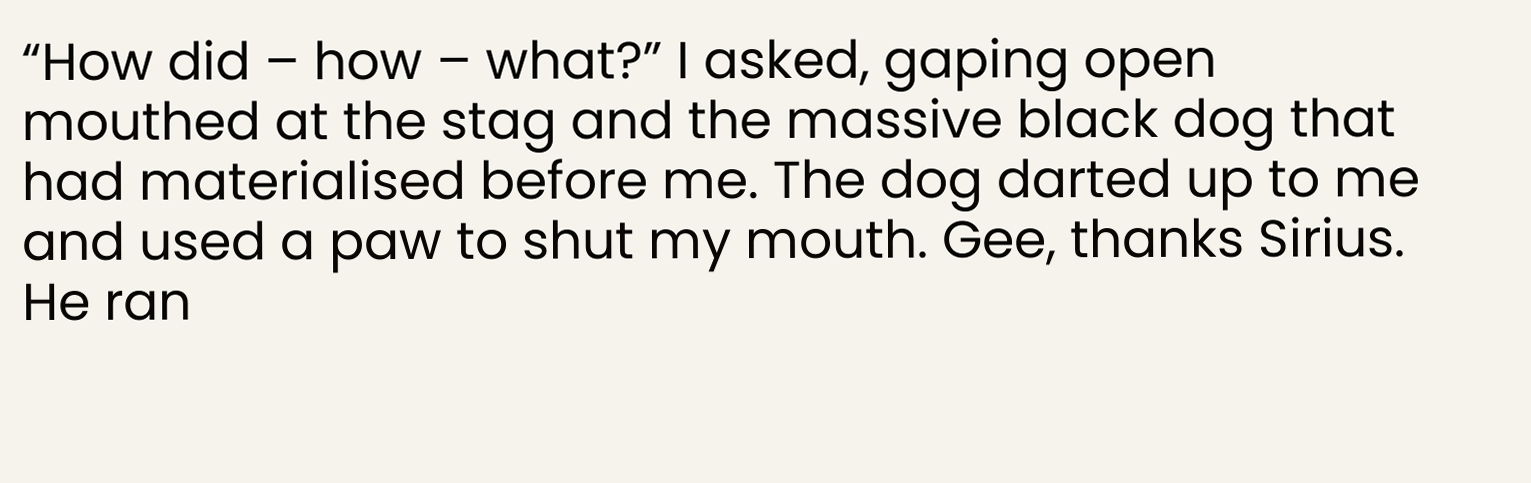“How did – how – what?” I asked, gaping open mouthed at the stag and the massive black dog that had materialised before me. The dog darted up to me and used a paw to shut my mouth. Gee, thanks Sirius. He ran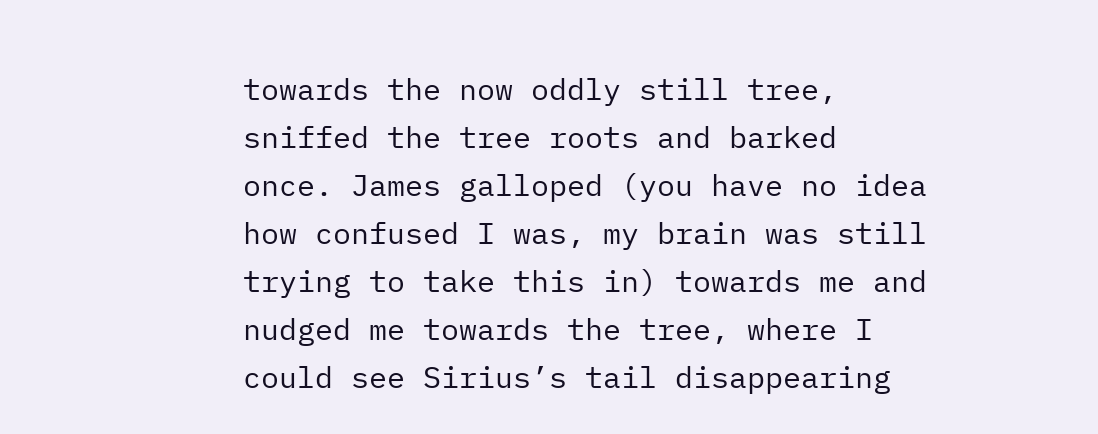towards the now oddly still tree, sniffed the tree roots and barked once. James galloped (you have no idea how confused I was, my brain was still trying to take this in) towards me and nudged me towards the tree, where I could see Sirius’s tail disappearing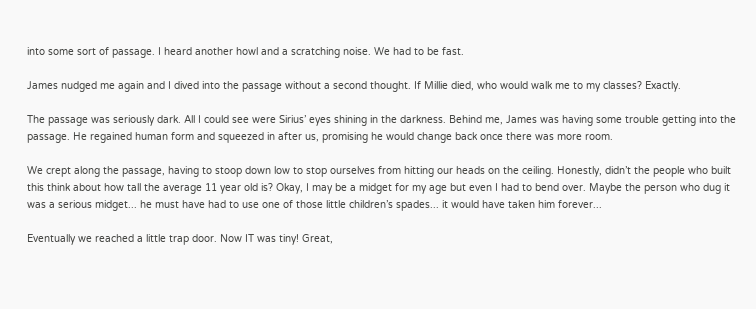into some sort of passage. I heard another howl and a scratching noise. We had to be fast.

James nudged me again and I dived into the passage without a second thought. If Millie died, who would walk me to my classes? Exactly.

The passage was seriously dark. All I could see were Sirius’ eyes shining in the darkness. Behind me, James was having some trouble getting into the passage. He regained human form and squeezed in after us, promising he would change back once there was more room.

We crept along the passage, having to stoop down low to stop ourselves from hitting our heads on the ceiling. Honestly, didn’t the people who built this think about how tall the average 11 year old is? Okay, I may be a midget for my age but even I had to bend over. Maybe the person who dug it was a serious midget... he must have had to use one of those little children’s spades... it would have taken him forever...

Eventually we reached a little trap door. Now IT was tiny! Great,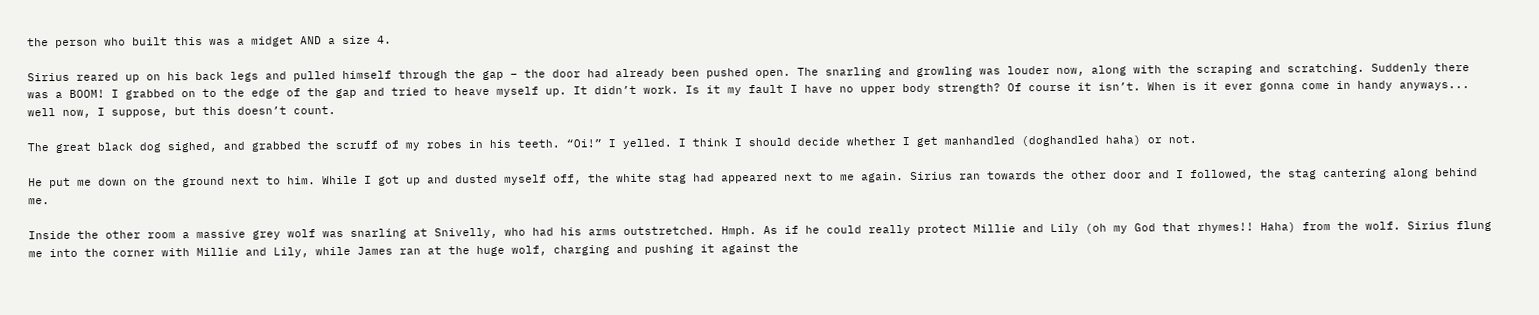the person who built this was a midget AND a size 4.

Sirius reared up on his back legs and pulled himself through the gap – the door had already been pushed open. The snarling and growling was louder now, along with the scraping and scratching. Suddenly there was a BOOM! I grabbed on to the edge of the gap and tried to heave myself up. It didn’t work. Is it my fault I have no upper body strength? Of course it isn’t. When is it ever gonna come in handy anyways... well now, I suppose, but this doesn’t count.

The great black dog sighed, and grabbed the scruff of my robes in his teeth. “Oi!” I yelled. I think I should decide whether I get manhandled (doghandled haha) or not.

He put me down on the ground next to him. While I got up and dusted myself off, the white stag had appeared next to me again. Sirius ran towards the other door and I followed, the stag cantering along behind me.

Inside the other room a massive grey wolf was snarling at Snivelly, who had his arms outstretched. Hmph. As if he could really protect Millie and Lily (oh my God that rhymes!! Haha) from the wolf. Sirius flung me into the corner with Millie and Lily, while James ran at the huge wolf, charging and pushing it against the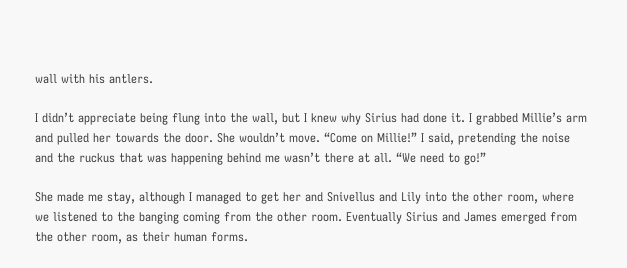wall with his antlers.

I didn’t appreciate being flung into the wall, but I knew why Sirius had done it. I grabbed Millie’s arm and pulled her towards the door. She wouldn’t move. “Come on Millie!” I said, pretending the noise and the ruckus that was happening behind me wasn’t there at all. “We need to go!”

She made me stay, although I managed to get her and Snivellus and Lily into the other room, where we listened to the banging coming from the other room. Eventually Sirius and James emerged from the other room, as their human forms.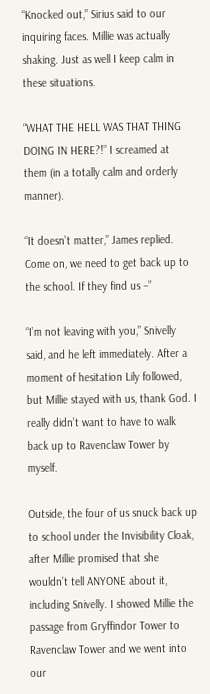“Knocked out,” Sirius said to our inquiring faces. Millie was actually shaking. Just as well I keep calm in these situations.

“WHAT THE HELL WAS THAT THING DOING IN HERE?!” I screamed at them (in a totally calm and orderly manner).

“It doesn’t matter,” James replied. Come on, we need to get back up to the school. If they find us –”

“I’m not leaving with you,” Snivelly said, and he left immediately. After a moment of hesitation Lily followed, but Millie stayed with us, thank God. I really didn’t want to have to walk back up to Ravenclaw Tower by myself.

Outside, the four of us snuck back up to school under the Invisibility Cloak, after Millie promised that she wouldn’t tell ANYONE about it, including Snivelly. I showed Millie the passage from Gryffindor Tower to Ravenclaw Tower and we went into our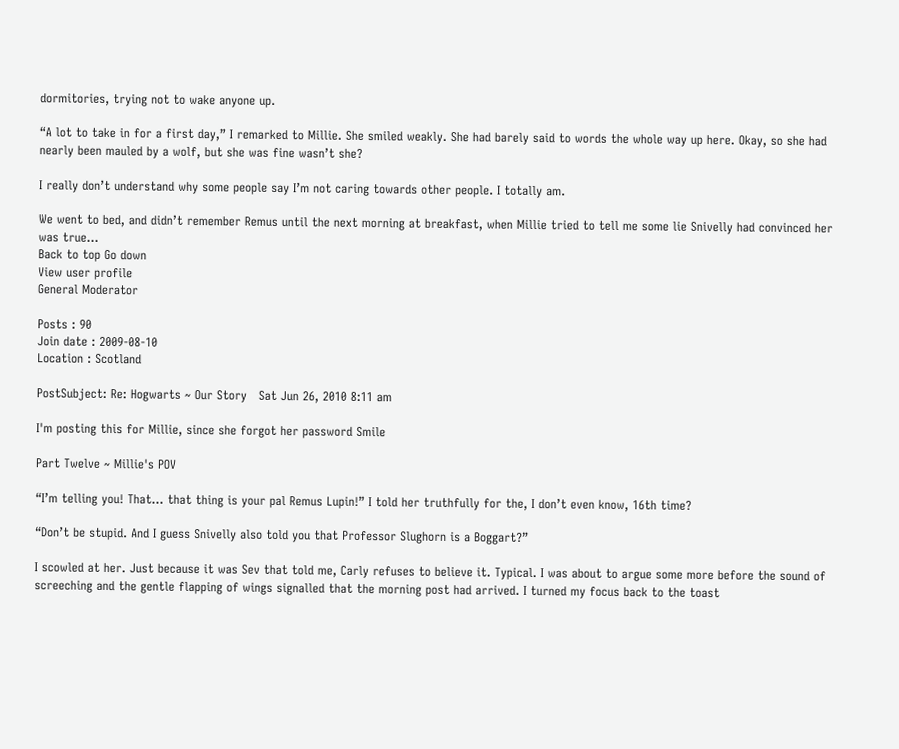dormitories, trying not to wake anyone up.

“A lot to take in for a first day,” I remarked to Millie. She smiled weakly. She had barely said to words the whole way up here. Okay, so she had nearly been mauled by a wolf, but she was fine wasn’t she?

I really don’t understand why some people say I’m not caring towards other people. I totally am.

We went to bed, and didn’t remember Remus until the next morning at breakfast, when Millie tried to tell me some lie Snivelly had convinced her was true...
Back to top Go down
View user profile
General Moderator

Posts : 90
Join date : 2009-08-10
Location : Scotland

PostSubject: Re: Hogwarts ~ Our Story   Sat Jun 26, 2010 8:11 am

I'm posting this for Millie, since she forgot her password Smile

Part Twelve ~ Millie's POV

“I’m telling you! That... that thing is your pal Remus Lupin!” I told her truthfully for the, I don’t even know, 16th time?

“Don’t be stupid. And I guess Snivelly also told you that Professor Slughorn is a Boggart?”

I scowled at her. Just because it was Sev that told me, Carly refuses to believe it. Typical. I was about to argue some more before the sound of screeching and the gentle flapping of wings signalled that the morning post had arrived. I turned my focus back to the toast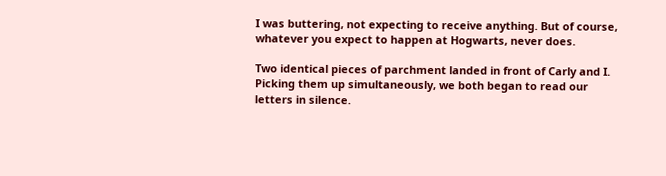I was buttering, not expecting to receive anything. But of course, whatever you expect to happen at Hogwarts, never does.

Two identical pieces of parchment landed in front of Carly and I. Picking them up simultaneously, we both began to read our letters in silence.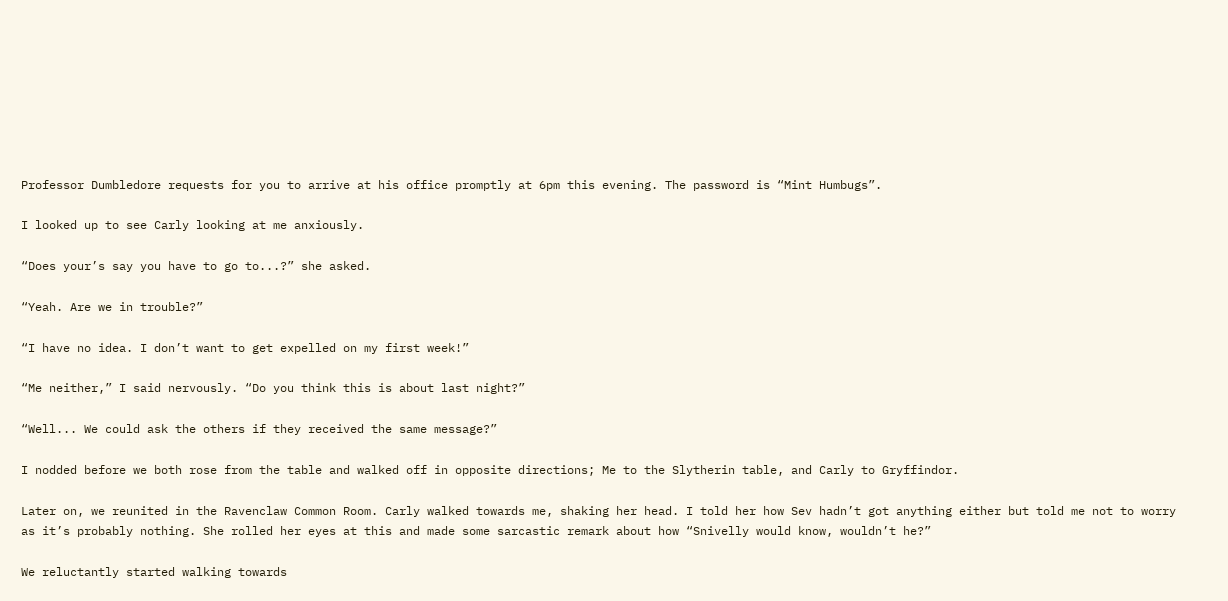Professor Dumbledore requests for you to arrive at his office promptly at 6pm this evening. The password is “Mint Humbugs”.

I looked up to see Carly looking at me anxiously.

“Does your’s say you have to go to...?” she asked.

“Yeah. Are we in trouble?”

“I have no idea. I don’t want to get expelled on my first week!”

“Me neither,” I said nervously. “Do you think this is about last night?”

“Well... We could ask the others if they received the same message?”

I nodded before we both rose from the table and walked off in opposite directions; Me to the Slytherin table, and Carly to Gryffindor.

Later on, we reunited in the Ravenclaw Common Room. Carly walked towards me, shaking her head. I told her how Sev hadn’t got anything either but told me not to worry as it’s probably nothing. She rolled her eyes at this and made some sarcastic remark about how “Snivelly would know, wouldn’t he?”

We reluctantly started walking towards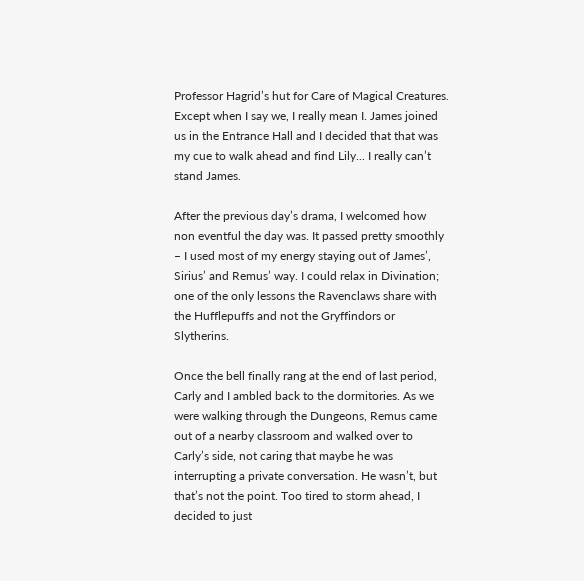Professor Hagrid’s hut for Care of Magical Creatures. Except when I say we, I really mean I. James joined us in the Entrance Hall and I decided that that was my cue to walk ahead and find Lily... I really can’t stand James.

After the previous day’s drama, I welcomed how non eventful the day was. It passed pretty smoothly – I used most of my energy staying out of James’, Sirius’ and Remus’ way. I could relax in Divination; one of the only lessons the Ravenclaws share with the Hufflepuffs and not the Gryffindors or Slytherins.

Once the bell finally rang at the end of last period, Carly and I ambled back to the dormitories. As we were walking through the Dungeons, Remus came out of a nearby classroom and walked over to Carly’s side, not caring that maybe he was interrupting a private conversation. He wasn’t, but that’s not the point. Too tired to storm ahead, I decided to just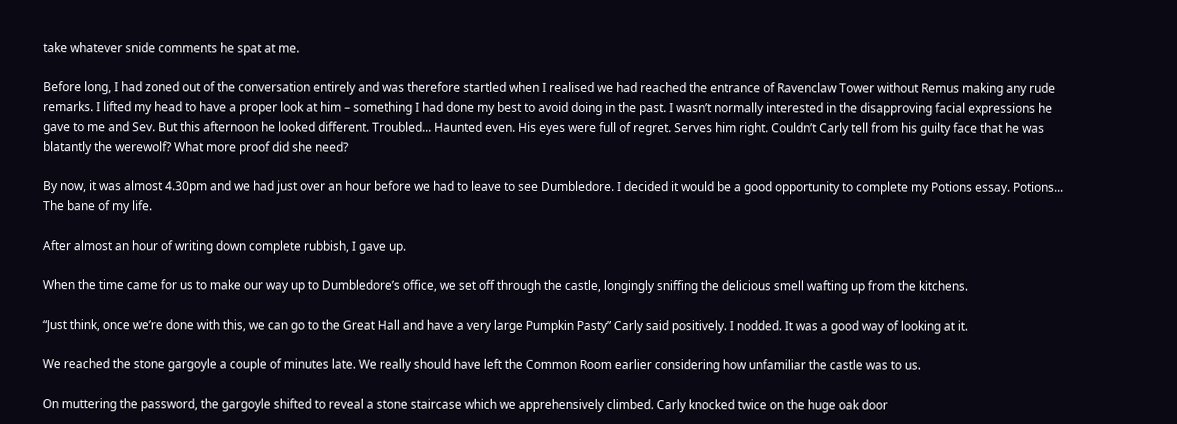take whatever snide comments he spat at me.

Before long, I had zoned out of the conversation entirely and was therefore startled when I realised we had reached the entrance of Ravenclaw Tower without Remus making any rude remarks. I lifted my head to have a proper look at him – something I had done my best to avoid doing in the past. I wasn’t normally interested in the disapproving facial expressions he gave to me and Sev. But this afternoon he looked different. Troubled... Haunted even. His eyes were full of regret. Serves him right. Couldn’t Carly tell from his guilty face that he was blatantly the werewolf? What more proof did she need?

By now, it was almost 4.30pm and we had just over an hour before we had to leave to see Dumbledore. I decided it would be a good opportunity to complete my Potions essay. Potions... The bane of my life.

After almost an hour of writing down complete rubbish, I gave up.

When the time came for us to make our way up to Dumbledore’s office, we set off through the castle, longingly sniffing the delicious smell wafting up from the kitchens.

“Just think, once we’re done with this, we can go to the Great Hall and have a very large Pumpkin Pasty” Carly said positively. I nodded. It was a good way of looking at it.

We reached the stone gargoyle a couple of minutes late. We really should have left the Common Room earlier considering how unfamiliar the castle was to us.

On muttering the password, the gargoyle shifted to reveal a stone staircase which we apprehensively climbed. Carly knocked twice on the huge oak door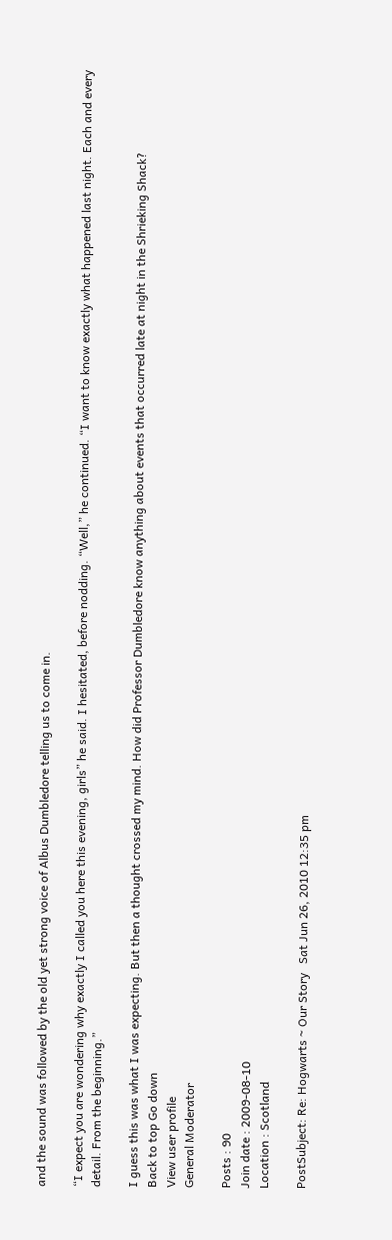and the sound was followed by the old yet strong voice of Albus Dumbledore telling us to come in.

“I expect you are wondering why exactly I called you here this evening, girls” he said. I hesitated, before nodding. “Well,” he continued. “I want to know exactly what happened last night. Each and every detail. From the beginning.”

I guess this was what I was expecting. But then a thought crossed my mind. How did Professor Dumbledore know anything about events that occurred late at night in the Shrieking Shack?
Back to top Go down
View user profile
General Moderator

Posts : 90
Join date : 2009-08-10
Location : Scotland

PostSubject: Re: Hogwarts ~ Our Story   Sat Jun 26, 2010 12:35 pm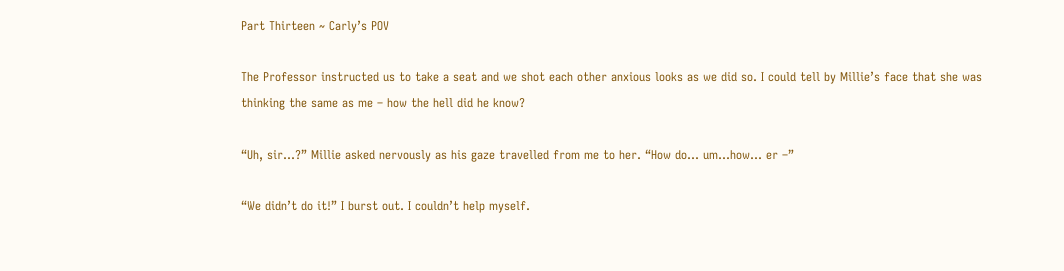Part Thirteen ~ Carly’s POV

The Professor instructed us to take a seat and we shot each other anxious looks as we did so. I could tell by Millie’s face that she was thinking the same as me – how the hell did he know?

“Uh, sir...?” Millie asked nervously as his gaze travelled from me to her. “How do... um...how... er –”

“We didn’t do it!” I burst out. I couldn’t help myself.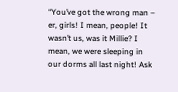“You’ve got the wrong man – er, girls! I mean, people! It wasn’t us, was it Millie? I mean, we were sleeping in our dorms all last night! Ask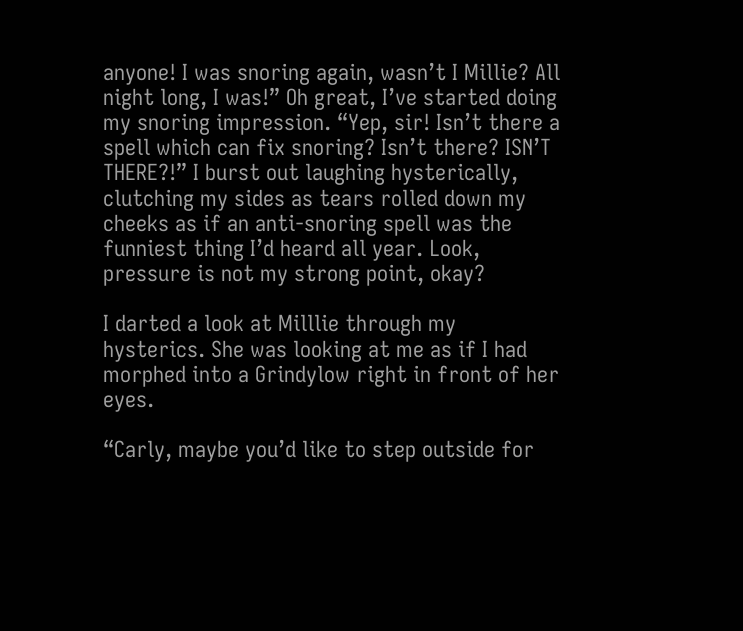anyone! I was snoring again, wasn’t I Millie? All night long, I was!” Oh great, I’ve started doing my snoring impression. “Yep, sir! Isn’t there a spell which can fix snoring? Isn’t there? ISN’T THERE?!” I burst out laughing hysterically, clutching my sides as tears rolled down my cheeks as if an anti-snoring spell was the funniest thing I’d heard all year. Look, pressure is not my strong point, okay?

I darted a look at Milllie through my hysterics. She was looking at me as if I had morphed into a Grindylow right in front of her eyes.

“Carly, maybe you’d like to step outside for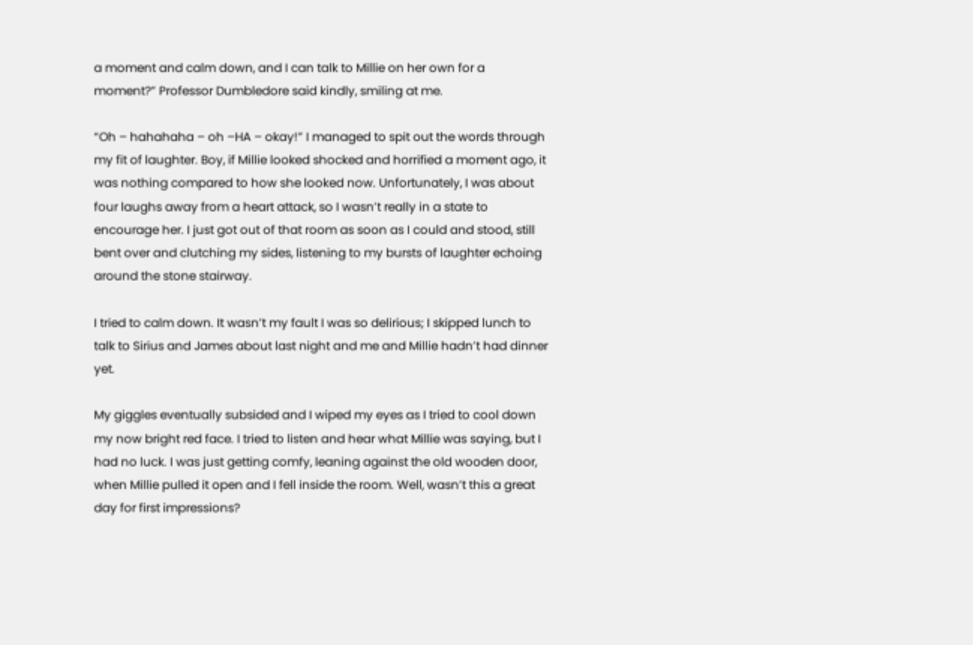a moment and calm down, and I can talk to Millie on her own for a moment?” Professor Dumbledore said kindly, smiling at me.

“Oh – hahahaha – oh –HA – okay!” I managed to spit out the words through my fit of laughter. Boy, if Millie looked shocked and horrified a moment ago, it was nothing compared to how she looked now. Unfortunately, I was about four laughs away from a heart attack, so I wasn’t really in a state to encourage her. I just got out of that room as soon as I could and stood, still bent over and clutching my sides, listening to my bursts of laughter echoing around the stone stairway.

I tried to calm down. It wasn’t my fault I was so delirious; I skipped lunch to talk to Sirius and James about last night and me and Millie hadn’t had dinner yet.

My giggles eventually subsided and I wiped my eyes as I tried to cool down my now bright red face. I tried to listen and hear what Millie was saying, but I had no luck. I was just getting comfy, leaning against the old wooden door, when Millie pulled it open and I fell inside the room. Well, wasn’t this a great day for first impressions?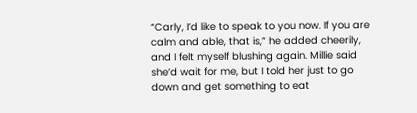“Carly, I’d like to speak to you now. If you are calm and able, that is,” he added cheerily, and I felt myself blushing again. Millie said she’d wait for me, but I told her just to go down and get something to eat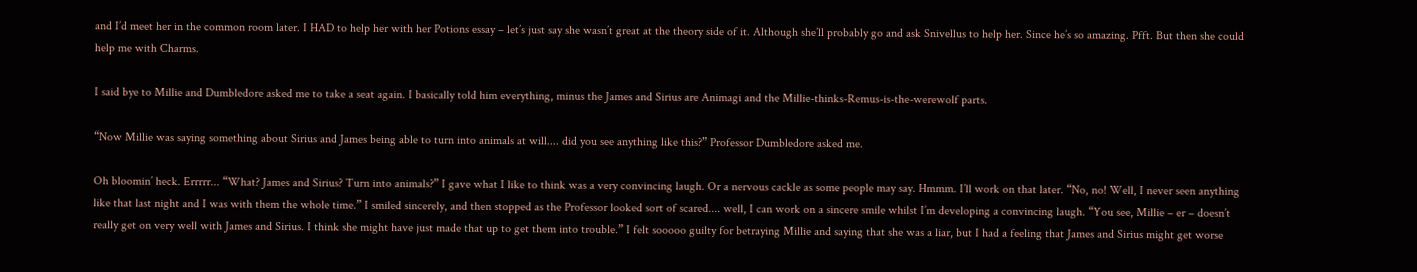and I’d meet her in the common room later. I HAD to help her with her Potions essay – let’s just say she wasn’t great at the theory side of it. Although she’ll probably go and ask Snivellus to help her. Since he’s so amazing. Pfft. But then she could help me with Charms.

I said bye to Millie and Dumbledore asked me to take a seat again. I basically told him everything, minus the James and Sirius are Animagi and the Millie-thinks-Remus-is-the-werewolf parts.

“Now Millie was saying something about Sirius and James being able to turn into animals at will.... did you see anything like this?” Professor Dumbledore asked me.

Oh bloomin’ heck. Errrrr... “What? James and Sirius? Turn into animals?” I gave what I like to think was a very convincing laugh. Or a nervous cackle as some people may say. Hmmm. I’ll work on that later. “No, no! Well, I never seen anything like that last night and I was with them the whole time.” I smiled sincerely, and then stopped as the Professor looked sort of scared.... well, I can work on a sincere smile whilst I’m developing a convincing laugh. “You see, Millie – er – doesn’t really get on very well with James and Sirius. I think she might have just made that up to get them into trouble.” I felt sooooo guilty for betraying Millie and saying that she was a liar, but I had a feeling that James and Sirius might get worse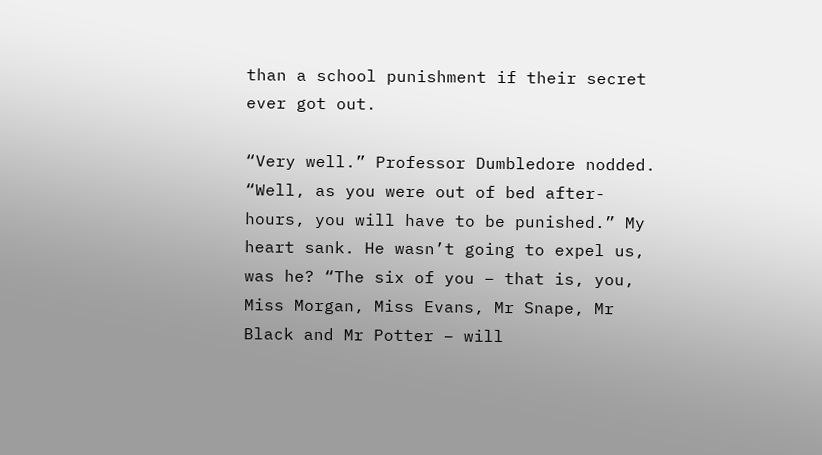than a school punishment if their secret ever got out.

“Very well.” Professor Dumbledore nodded. “Well, as you were out of bed after-hours, you will have to be punished.” My heart sank. He wasn’t going to expel us, was he? “The six of you – that is, you, Miss Morgan, Miss Evans, Mr Snape, Mr Black and Mr Potter – will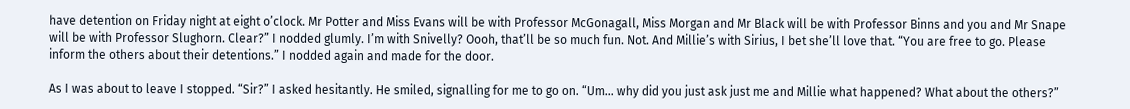have detention on Friday night at eight o’clock. Mr Potter and Miss Evans will be with Professor McGonagall, Miss Morgan and Mr Black will be with Professor Binns and you and Mr Snape will be with Professor Slughorn. Clear?” I nodded glumly. I’m with Snivelly? Oooh, that’ll be so much fun. Not. And Millie’s with Sirius, I bet she’ll love that. “You are free to go. Please inform the others about their detentions.” I nodded again and made for the door.

As I was about to leave I stopped. “Sir?” I asked hesitantly. He smiled, signalling for me to go on. “Um... why did you just ask just me and Millie what happened? What about the others?”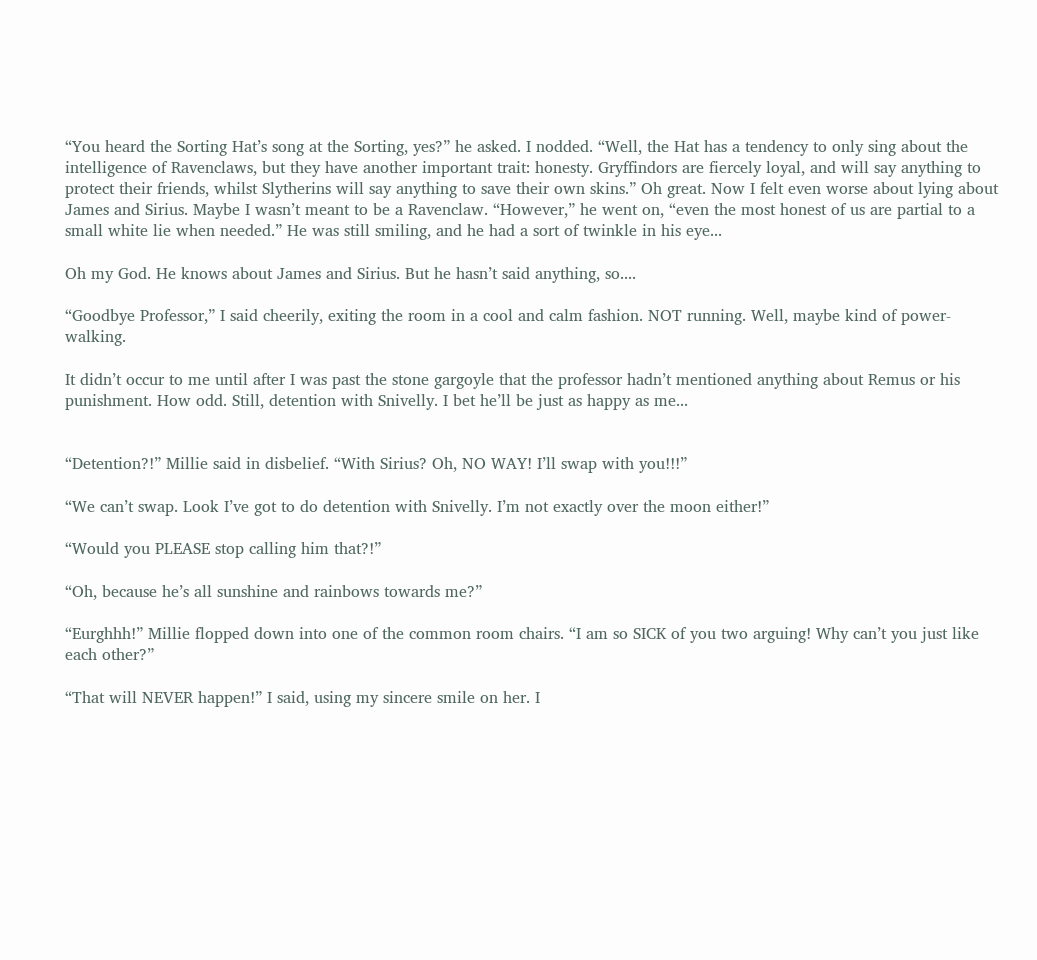“You heard the Sorting Hat’s song at the Sorting, yes?” he asked. I nodded. “Well, the Hat has a tendency to only sing about the intelligence of Ravenclaws, but they have another important trait: honesty. Gryffindors are fiercely loyal, and will say anything to protect their friends, whilst Slytherins will say anything to save their own skins.” Oh great. Now I felt even worse about lying about James and Sirius. Maybe I wasn’t meant to be a Ravenclaw. “However,” he went on, “even the most honest of us are partial to a small white lie when needed.” He was still smiling, and he had a sort of twinkle in his eye...

Oh my God. He knows about James and Sirius. But he hasn’t said anything, so....

“Goodbye Professor,” I said cheerily, exiting the room in a cool and calm fashion. NOT running. Well, maybe kind of power-walking.

It didn’t occur to me until after I was past the stone gargoyle that the professor hadn’t mentioned anything about Remus or his punishment. How odd. Still, detention with Snivelly. I bet he’ll be just as happy as me...


“Detention?!” Millie said in disbelief. “With Sirius? Oh, NO WAY! I’ll swap with you!!!”

“We can’t swap. Look I’ve got to do detention with Snivelly. I’m not exactly over the moon either!”

“Would you PLEASE stop calling him that?!”

“Oh, because he’s all sunshine and rainbows towards me?”

“Eurghhh!” Millie flopped down into one of the common room chairs. “I am so SICK of you two arguing! Why can’t you just like each other?”

“That will NEVER happen!” I said, using my sincere smile on her. I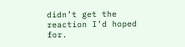didn’t get the reaction I’d hoped for.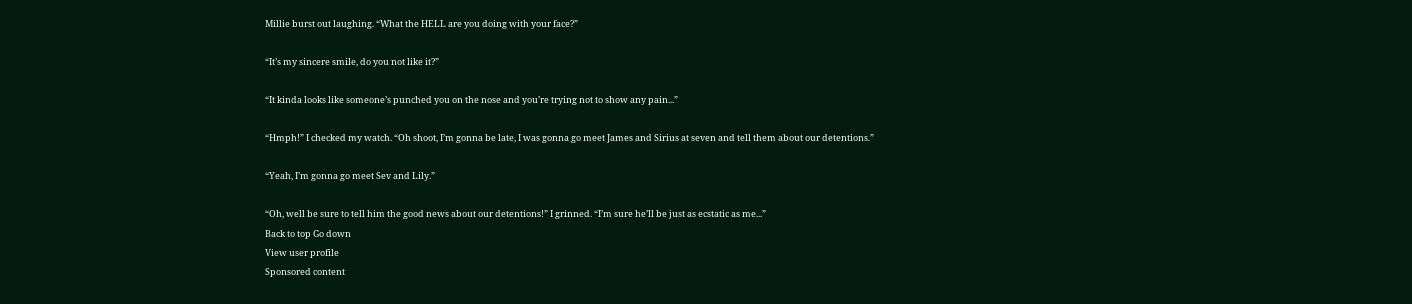Millie burst out laughing. “What the HELL are you doing with your face?”

“It’s my sincere smile, do you not like it?”

“It kinda looks like someone’s punched you on the nose and you’re trying not to show any pain...”

“Hmph!” I checked my watch. “Oh shoot, I’m gonna be late, I was gonna go meet James and Sirius at seven and tell them about our detentions.”

“Yeah, I’m gonna go meet Sev and Lily.”

“Oh, well be sure to tell him the good news about our detentions!” I grinned. “I’m sure he’ll be just as ecstatic as me...”
Back to top Go down
View user profile
Sponsored content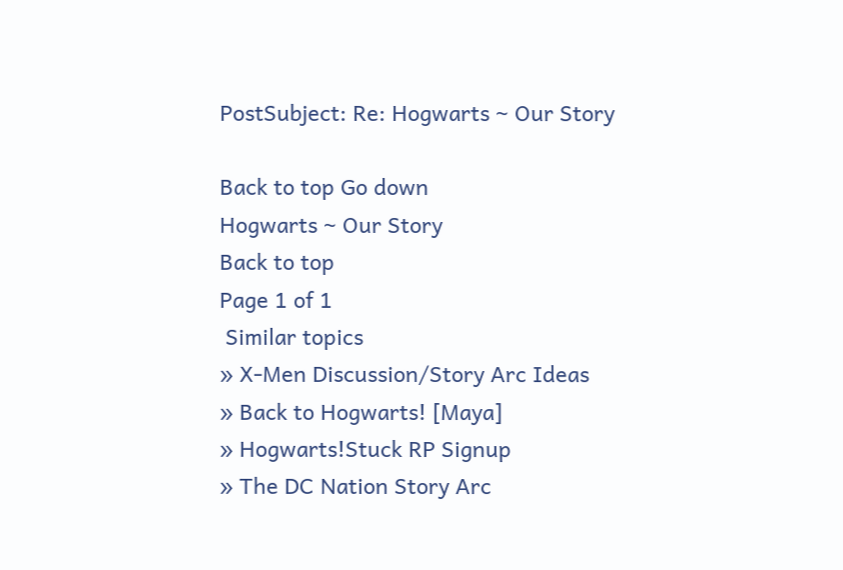PostSubject: Re: Hogwarts ~ Our Story

Back to top Go down
Hogwarts ~ Our Story
Back to top
Page 1 of 1
 Similar topics
» X-Men Discussion/Story Arc Ideas
» Back to Hogwarts! [Maya]
» Hogwarts!Stuck RP Signup
» The DC Nation Story Arc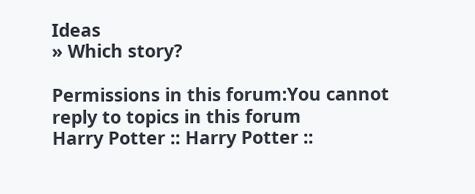Ideas
» Which story?

Permissions in this forum:You cannot reply to topics in this forum
Harry Potter :: Harry Potter ::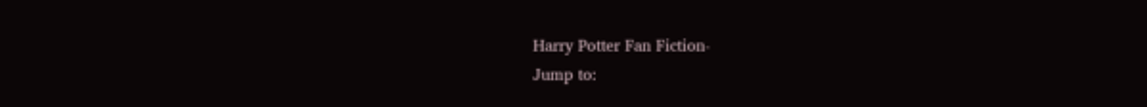Harry Potter Fan Fiction-
Jump to: